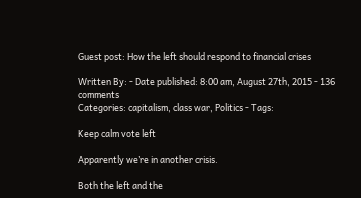Guest post: How the left should respond to financial crises

Written By: - Date published: 8:00 am, August 27th, 2015 - 136 comments
Categories: capitalism, class war, Politics - Tags:

Keep calm vote left

Apparently we’re in another crisis.

Both the left and the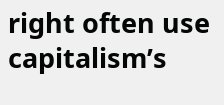right often use capitalism’s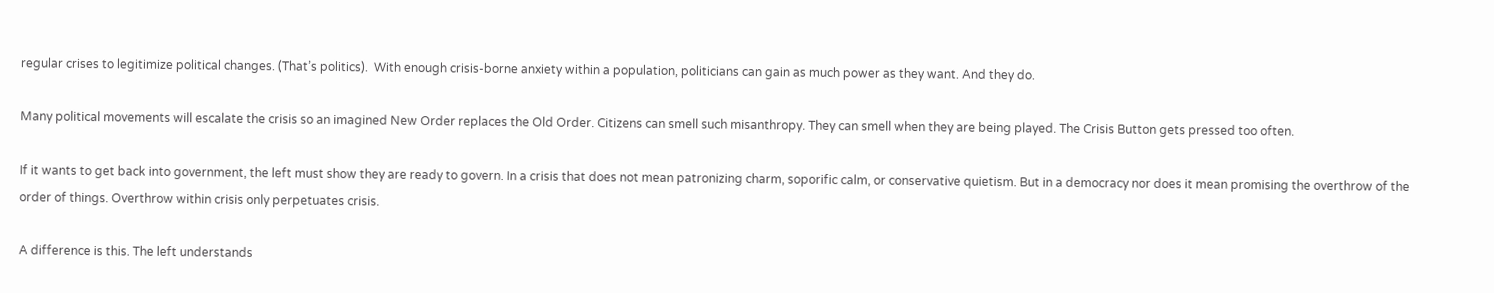regular crises to legitimize political changes. (That’s politics).  With enough crisis-borne anxiety within a population, politicians can gain as much power as they want. And they do.

Many political movements will escalate the crisis so an imagined New Order replaces the Old Order. Citizens can smell such misanthropy. They can smell when they are being played. The Crisis Button gets pressed too often.

If it wants to get back into government, the left must show they are ready to govern. In a crisis that does not mean patronizing charm, soporific calm, or conservative quietism. But in a democracy nor does it mean promising the overthrow of the order of things. Overthrow within crisis only perpetuates crisis.

A difference is this. The left understands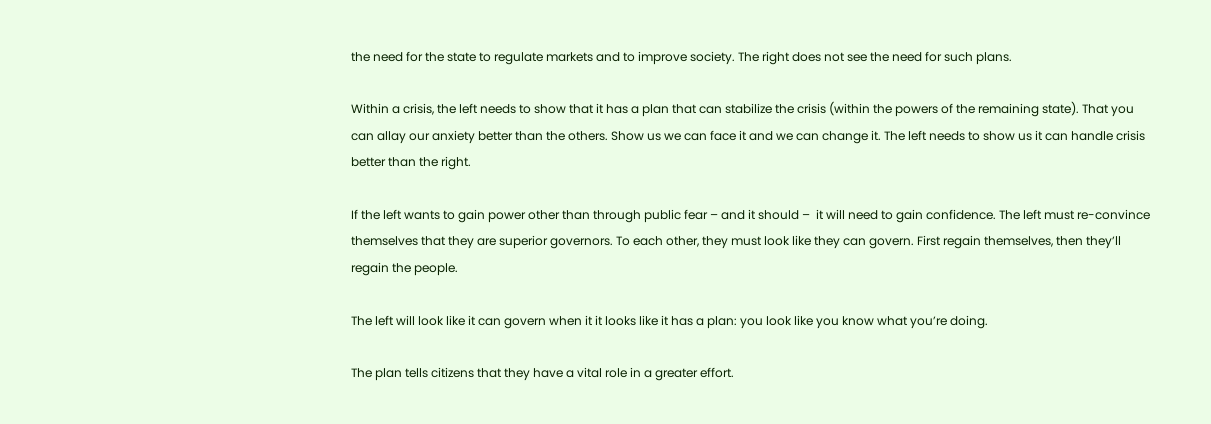the need for the state to regulate markets and to improve society. The right does not see the need for such plans.

Within a crisis, the left needs to show that it has a plan that can stabilize the crisis (within the powers of the remaining state). That you can allay our anxiety better than the others. Show us we can face it and we can change it. The left needs to show us it can handle crisis better than the right.

If the left wants to gain power other than through public fear – and it should –  it will need to gain confidence. The left must re-convince themselves that they are superior governors. To each other, they must look like they can govern. First regain themselves, then they’ll regain the people.

The left will look like it can govern when it it looks like it has a plan: you look like you know what you’re doing.

The plan tells citizens that they have a vital role in a greater effort.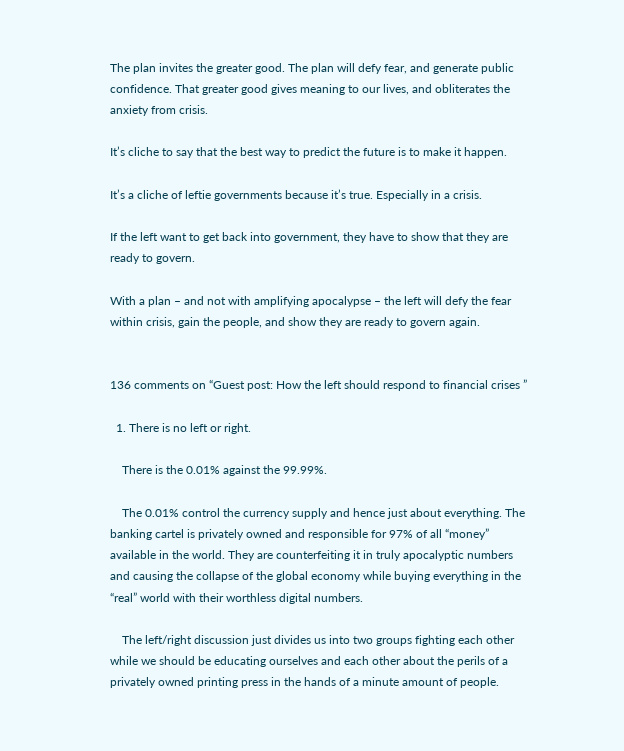The plan invites the greater good. The plan will defy fear, and generate public confidence. That greater good gives meaning to our lives, and obliterates the anxiety from crisis.

It’s cliche to say that the best way to predict the future is to make it happen.

It’s a cliche of leftie governments because it’s true. Especially in a crisis.

If the left want to get back into government, they have to show that they are ready to govern.

With a plan – and not with amplifying apocalypse – the left will defy the fear within crisis, gain the people, and show they are ready to govern again.


136 comments on “Guest post: How the left should respond to financial crises ”

  1. There is no left or right.

    There is the 0.01% against the 99.99%.

    The 0.01% control the currency supply and hence just about everything. The banking cartel is privately owned and responsible for 97% of all “money” available in the world. They are counterfeiting it in truly apocalyptic numbers and causing the collapse of the global economy while buying everything in the “real” world with their worthless digital numbers.

    The left/right discussion just divides us into two groups fighting each other while we should be educating ourselves and each other about the perils of a privately owned printing press in the hands of a minute amount of people.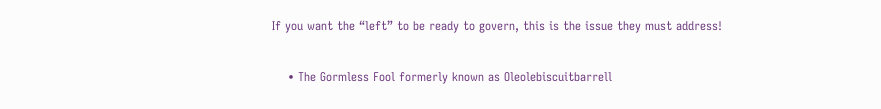If you want the “left” to be ready to govern, this is the issue they must address!

    • The Gormless Fool formerly known as Oleolebiscuitbarrell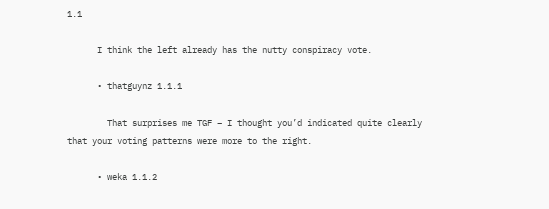1.1

      I think the left already has the nutty conspiracy vote.

      • thatguynz 1.1.1

        That surprises me TGF – I thought you’d indicated quite clearly that your voting patterns were more to the right.

      • weka 1.1.2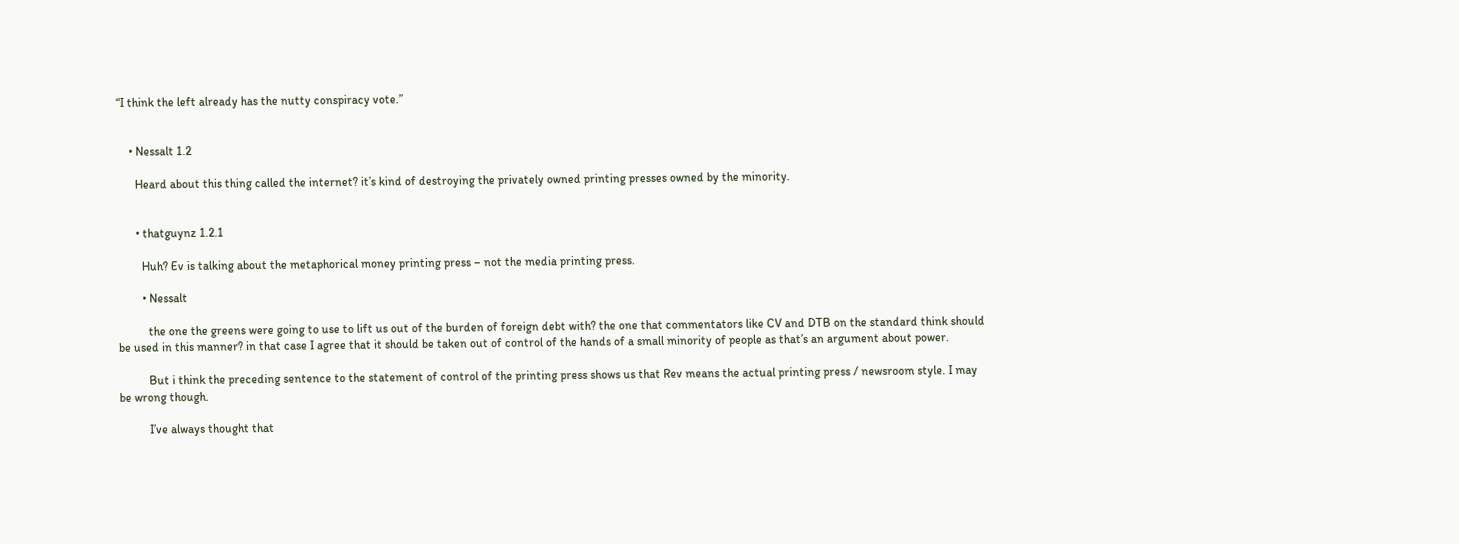“I think the left already has the nutty conspiracy vote.”


    • Nessalt 1.2

      Heard about this thing called the internet? it’s kind of destroying the privately owned printing presses owned by the minority.


      • thatguynz 1.2.1

        Huh? Ev is talking about the metaphorical money printing press – not the media printing press.

        • Nessalt

          the one the greens were going to use to lift us out of the burden of foreign debt with? the one that commentators like CV and DTB on the standard think should be used in this manner? in that case I agree that it should be taken out of control of the hands of a small minority of people as that’s an argument about power.

          But i think the preceding sentence to the statement of control of the printing press shows us that Rev means the actual printing press / newsroom style. I may be wrong though.

          I’ve always thought that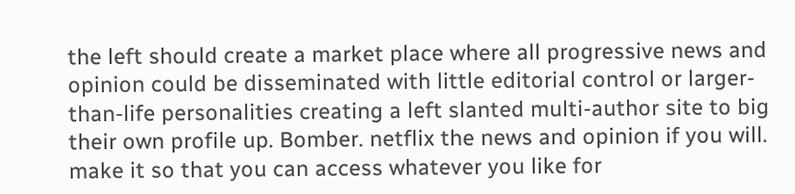the left should create a market place where all progressive news and opinion could be disseminated with little editorial control or larger-than-life personalities creating a left slanted multi-author site to big their own profile up. Bomber. netflix the news and opinion if you will. make it so that you can access whatever you like for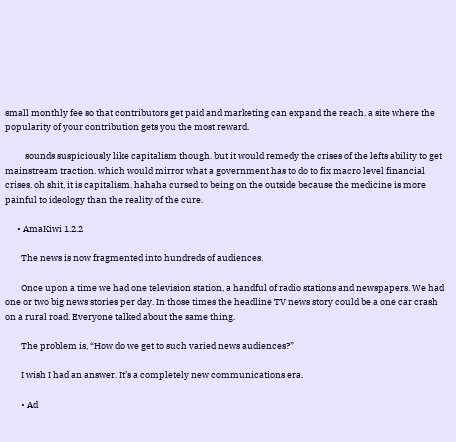small monthly fee so that contributors get paid and marketing can expand the reach. a site where the popularity of your contribution gets you the most reward.

          sounds suspiciously like capitalism though. but it would remedy the crises of the lefts ability to get mainstream traction. which would mirror what a government has to do to fix macro level financial crises. oh shit, it is capitalism. hahaha cursed to being on the outside because the medicine is more painful to ideology than the reality of the cure.

      • AmaKiwi 1.2.2

        The news is now fragmented into hundreds of audiences.

        Once upon a time we had one television station, a handful of radio stations and newspapers. We had one or two big news stories per day. In those times the headline TV news story could be a one car crash on a rural road. Everyone talked about the same thing.

        The problem is, “How do we get to such varied news audiences?”

        I wish I had an answer. It’s a completely new communications era.

        • Ad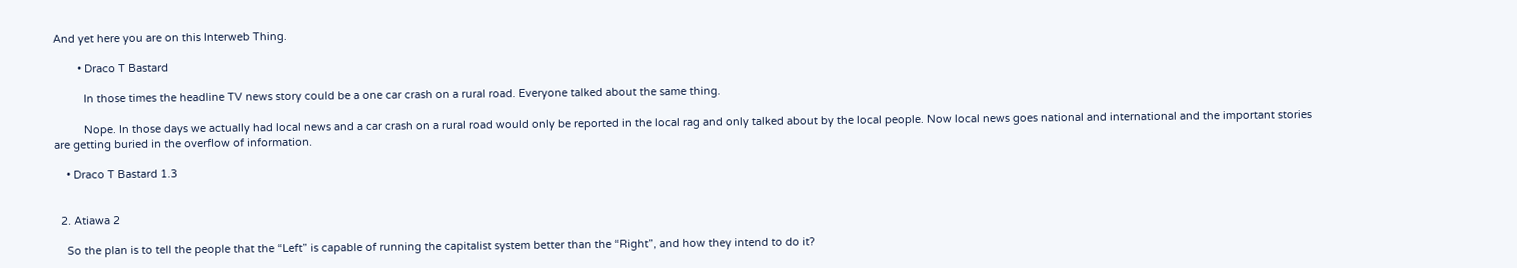And yet here you are on this Interweb Thing.

        • Draco T Bastard

          In those times the headline TV news story could be a one car crash on a rural road. Everyone talked about the same thing.

          Nope. In those days we actually had local news and a car crash on a rural road would only be reported in the local rag and only talked about by the local people. Now local news goes national and international and the important stories are getting buried in the overflow of information.

    • Draco T Bastard 1.3


  2. Atiawa 2

    So the plan is to tell the people that the “Left” is capable of running the capitalist system better than the “Right”, and how they intend to do it?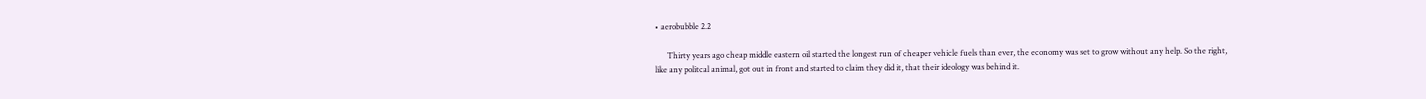• aerobubble 2.2

      Thirty years ago cheap middle eastern oil started the longest run of cheaper vehicle fuels than ever, the economy was set to grow without any help. So the right, like any politcal animal, got out in front and started to claim they did it, that their ideology was behind it.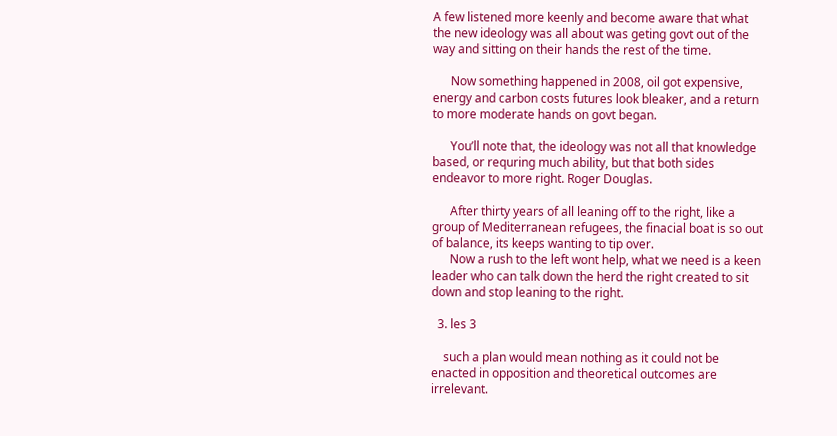A few listened more keenly and become aware that what the new ideology was all about was geting govt out of the way and sitting on their hands the rest of the time.

      Now something happened in 2008, oil got expensive, energy and carbon costs futures look bleaker, and a return to more moderate hands on govt began.

      You’ll note that, the ideology was not all that knowledge based, or requring much ability, but that both sides endeavor to more right. Roger Douglas.

      After thirty years of all leaning off to the right, like a group of Mediterranean refugees, the finacial boat is so out of balance, its keeps wanting to tip over.
      Now a rush to the left wont help, what we need is a keen leader who can talk down the herd the right created to sit down and stop leaning to the right.

  3. les 3

    such a plan would mean nothing as it could not be enacted in opposition and theoretical outcomes are irrelevant.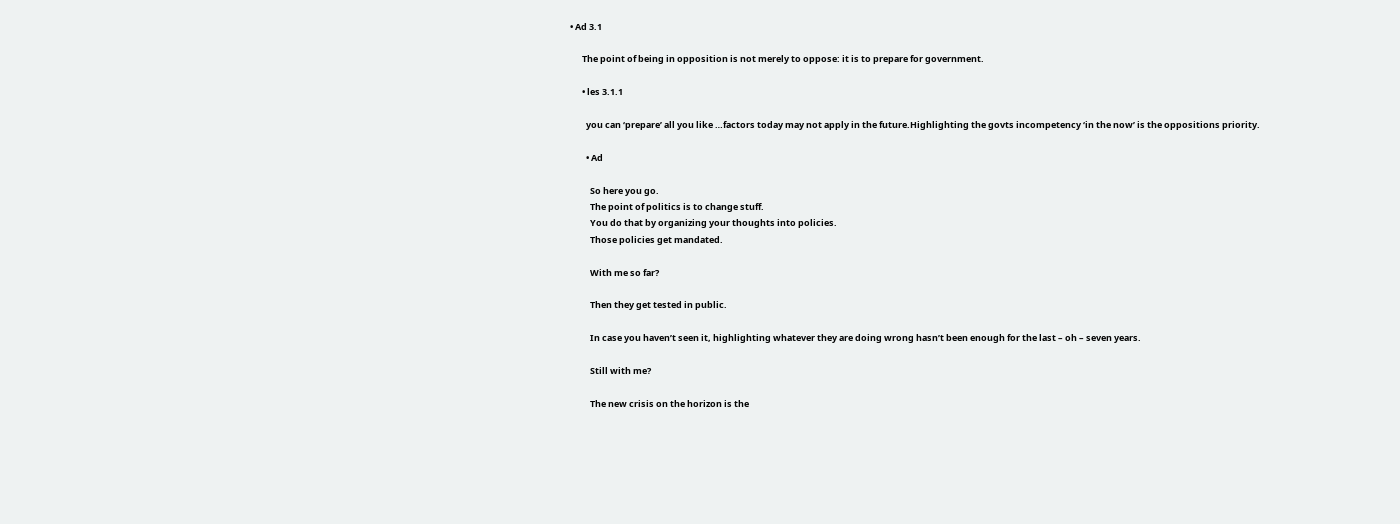• Ad 3.1

      The point of being in opposition is not merely to oppose: it is to prepare for government.

      • les 3.1.1

        you can ‘prepare’ all you like …factors today may not apply in the future.Highlighting the govts incompetency ‘in the now’ is the oppositions priority.

        • Ad

          So here you go.
          The point of politics is to change stuff.
          You do that by organizing your thoughts into policies.
          Those policies get mandated.

          With me so far?

          Then they get tested in public.

          In case you haven’t seen it, highlighting whatever they are doing wrong hasn’t been enough for the last – oh – seven years.

          Still with me?

          The new crisis on the horizon is the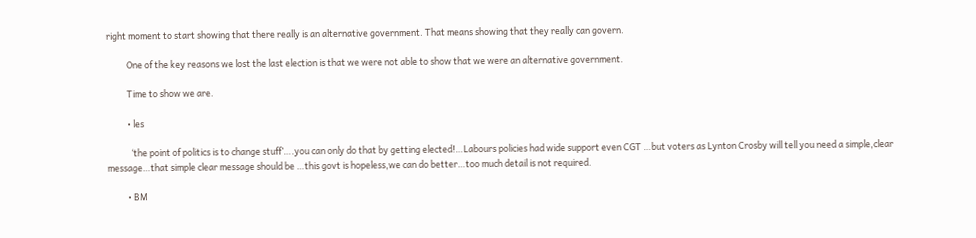right moment to start showing that there really is an alternative government. That means showing that they really can govern.

          One of the key reasons we lost the last election is that we were not able to show that we were an alternative government.

          Time to show we are.

          • les

            ‘the point of politics is to change stuff’….you can only do that by getting elected!…Labours policies had wide support even CGT …but voters as Lynton Crosby will tell you need a simple,clear message…that simple clear message should be …this govt is hopeless,we can do better…too much detail is not required.

          • BM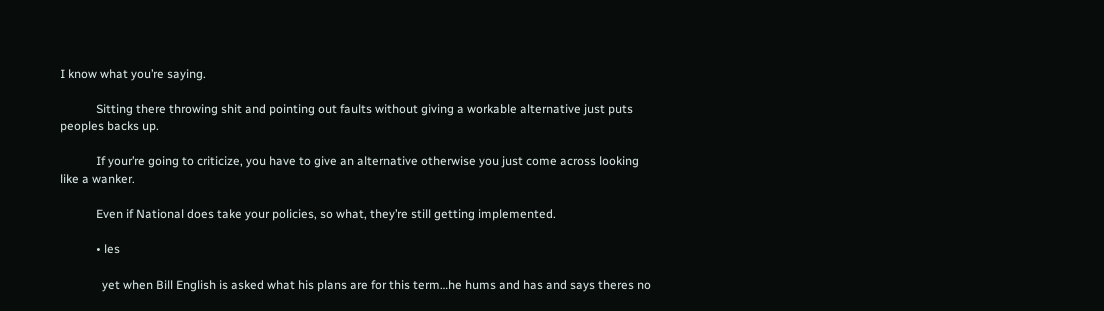I know what you’re saying.

            Sitting there throwing shit and pointing out faults without giving a workable alternative just puts peoples backs up.

            If your’re going to criticize, you have to give an alternative otherwise you just come across looking like a wanker.

            Even if National does take your policies, so what, they’re still getting implemented.

            • les

              yet when Bill English is asked what his plans are for this term…he hums and has and says theres no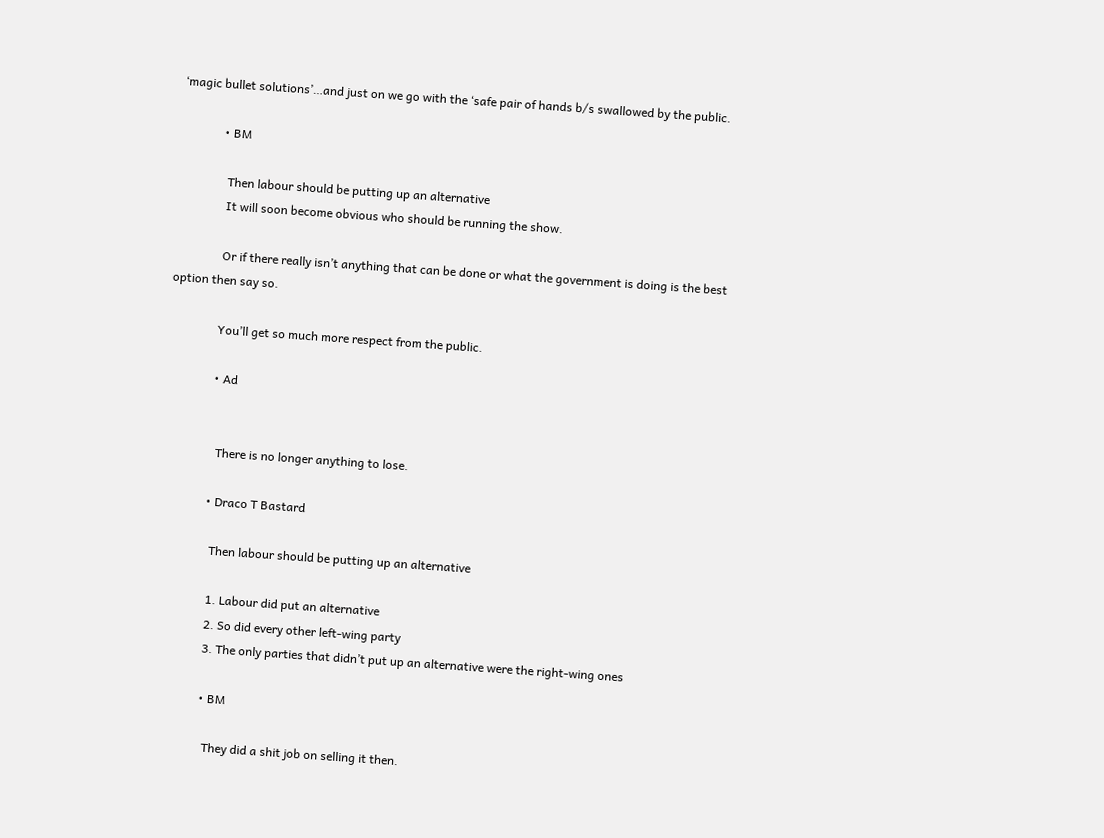‘magic bullet solutions’…and just on we go with the ‘safe pair of hands b/s swallowed by the public.

              • BM

                Then labour should be putting up an alternative
                It will soon become obvious who should be running the show.

                Or if there really isn’t anything that can be done or what the government is doing is the best option then say so.

                You’ll get so much more respect from the public.

                • Ad


                  There is no longer anything to lose.

                • Draco T Bastard

                  Then labour should be putting up an alternative

                  1. Labour did put an alternative
                  2. So did every other left-wing party
                  3. The only parties that didn’t put up an alternative were the right-wing ones

                  • BM

                    They did a shit job on selling it then.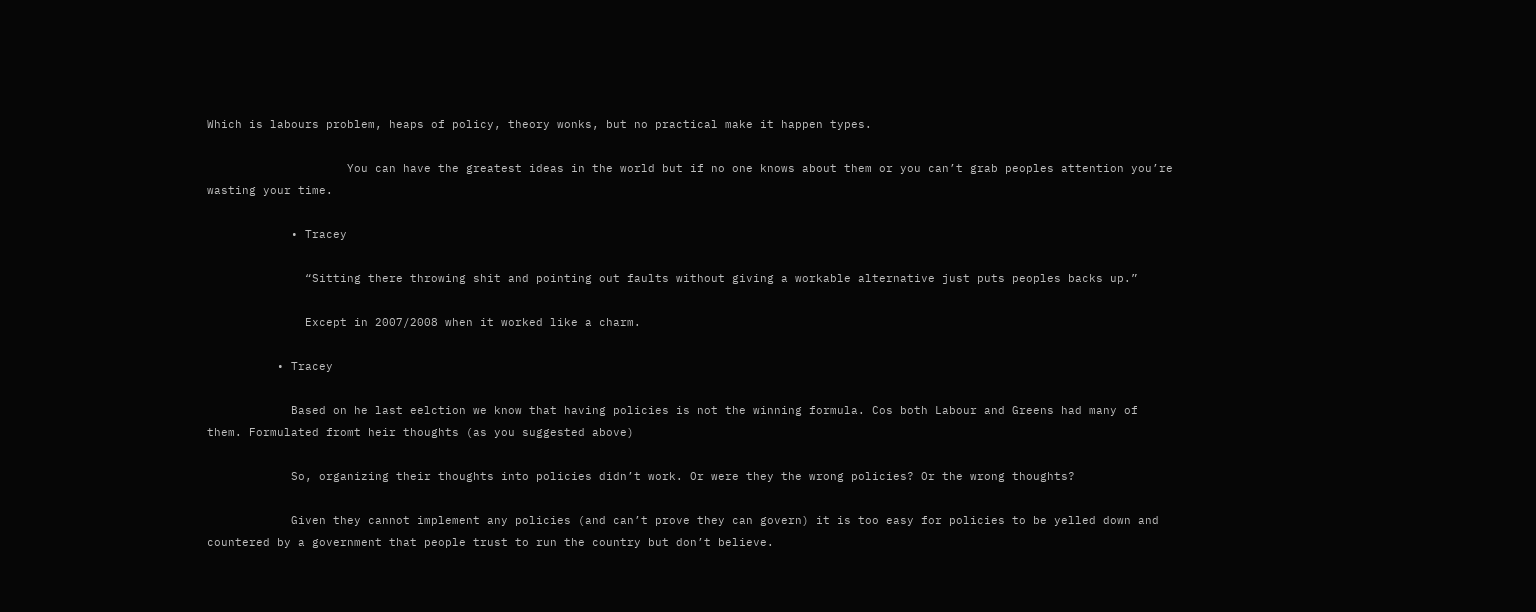Which is labours problem, heaps of policy, theory wonks, but no practical make it happen types.

                    You can have the greatest ideas in the world but if no one knows about them or you can’t grab peoples attention you’re wasting your time.

            • Tracey

              “Sitting there throwing shit and pointing out faults without giving a workable alternative just puts peoples backs up.”

              Except in 2007/2008 when it worked like a charm.

          • Tracey

            Based on he last eelction we know that having policies is not the winning formula. Cos both Labour and Greens had many of them. Formulated fromt heir thoughts (as you suggested above)

            So, organizing their thoughts into policies didn’t work. Or were they the wrong policies? Or the wrong thoughts?

            Given they cannot implement any policies (and can’t prove they can govern) it is too easy for policies to be yelled down and countered by a government that people trust to run the country but don’t believe.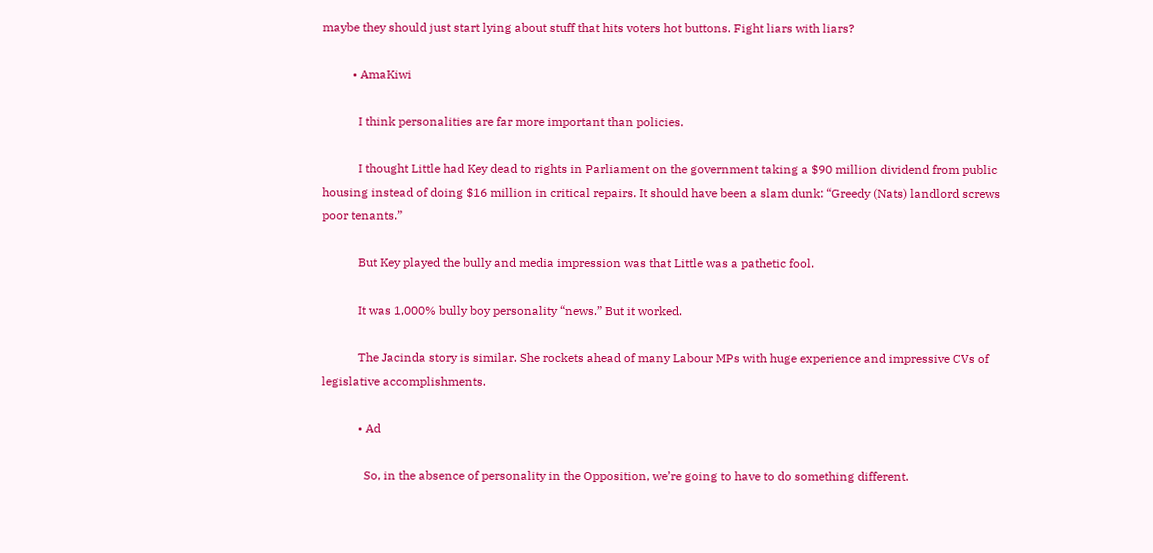maybe they should just start lying about stuff that hits voters hot buttons. Fight liars with liars?

          • AmaKiwi

            I think personalities are far more important than policies.

            I thought Little had Key dead to rights in Parliament on the government taking a $90 million dividend from public housing instead of doing $16 million in critical repairs. It should have been a slam dunk: “Greedy (Nats) landlord screws poor tenants.”

            But Key played the bully and media impression was that Little was a pathetic fool.

            It was 1,000% bully boy personality “news.” But it worked.

            The Jacinda story is similar. She rockets ahead of many Labour MPs with huge experience and impressive CVs of legislative accomplishments.

            • Ad

              So, in the absence of personality in the Opposition, we’re going to have to do something different.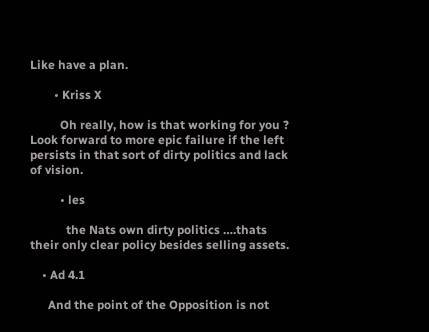Like have a plan.

        • Kriss X

          Oh really, how is that working for you ? Look forward to more epic failure if the left persists in that sort of dirty politics and lack of vision.

          • les

            the Nats own dirty politics ….thats their only clear policy besides selling assets.

    • Ad 4.1

      And the point of the Opposition is not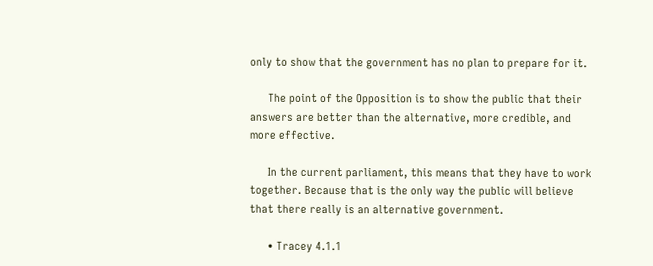only to show that the government has no plan to prepare for it.

      The point of the Opposition is to show the public that their answers are better than the alternative, more credible, and more effective.

      In the current parliament, this means that they have to work together. Because that is the only way the public will believe that there really is an alternative government.

      • Tracey 4.1.1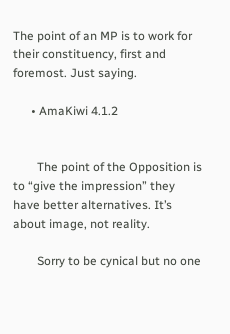The point of an MP is to work for their constituency, first and foremost. Just saying.

      • AmaKiwi 4.1.2


        The point of the Opposition is to “give the impression” they have better alternatives. It’s about image, not reality.

        Sorry to be cynical but no one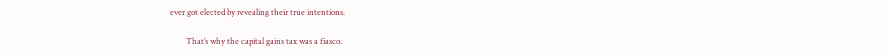ever got elected by revealing their true intentions.

        That’s why the capital gains tax was a fiasco.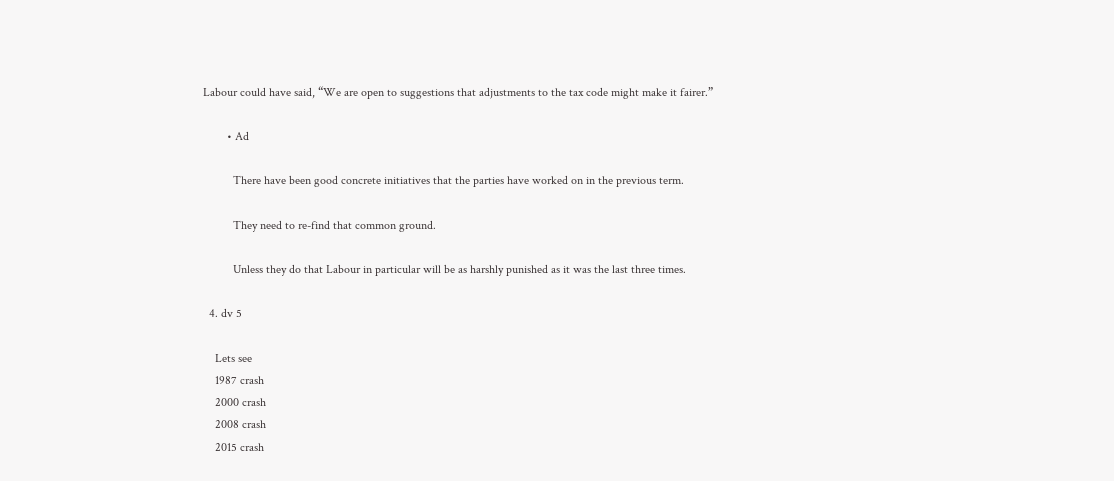Labour could have said, “We are open to suggestions that adjustments to the tax code might make it fairer.”

        • Ad

          There have been good concrete initiatives that the parties have worked on in the previous term.

          They need to re-find that common ground.

          Unless they do that Labour in particular will be as harshly punished as it was the last three times.

  4. dv 5

    Lets see
    1987 crash
    2000 crash
    2008 crash
    2015 crash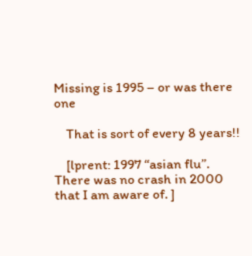Missing is 1995 – or was there one

    That is sort of every 8 years!!

    [lprent: 1997 “asian flu”. There was no crash in 2000 that I am aware of. ]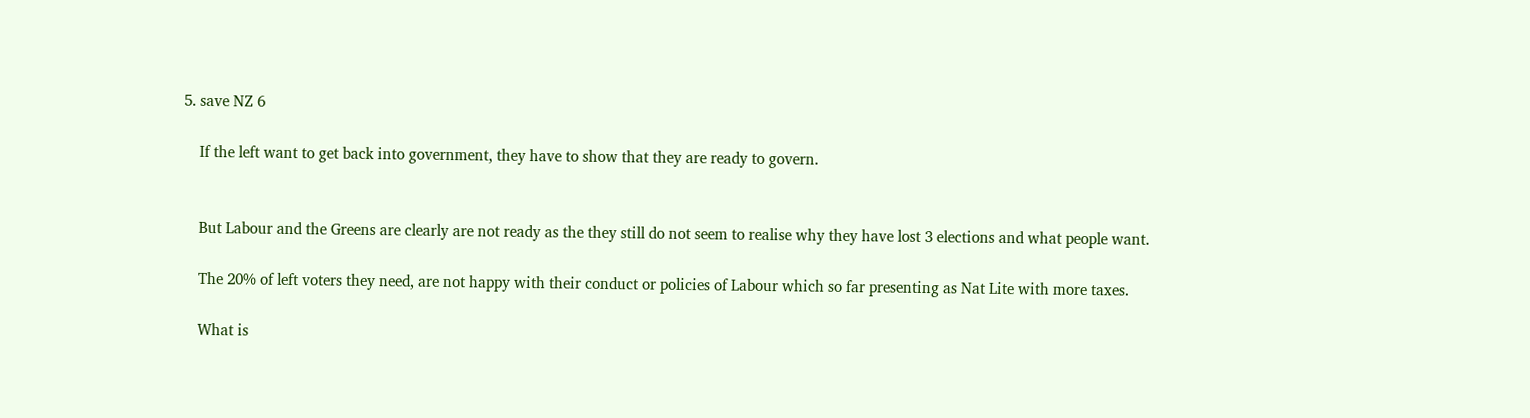5. save NZ 6

    If the left want to get back into government, they have to show that they are ready to govern.


    But Labour and the Greens are clearly are not ready as the they still do not seem to realise why they have lost 3 elections and what people want.

    The 20% of left voters they need, are not happy with their conduct or policies of Labour which so far presenting as Nat Lite with more taxes.

    What is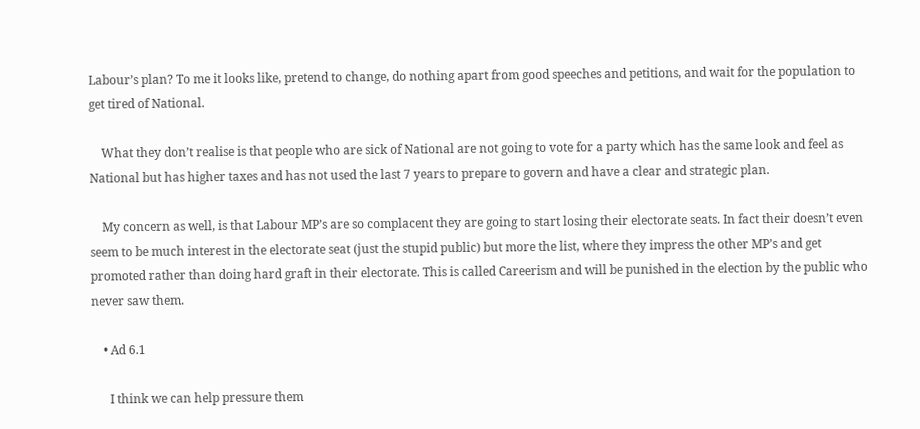Labour’s plan? To me it looks like, pretend to change, do nothing apart from good speeches and petitions, and wait for the population to get tired of National.

    What they don’t realise is that people who are sick of National are not going to vote for a party which has the same look and feel as National but has higher taxes and has not used the last 7 years to prepare to govern and have a clear and strategic plan.

    My concern as well, is that Labour MP’s are so complacent they are going to start losing their electorate seats. In fact their doesn’t even seem to be much interest in the electorate seat (just the stupid public) but more the list, where they impress the other MP’s and get promoted rather than doing hard graft in their electorate. This is called Careerism and will be punished in the election by the public who never saw them.

    • Ad 6.1

      I think we can help pressure them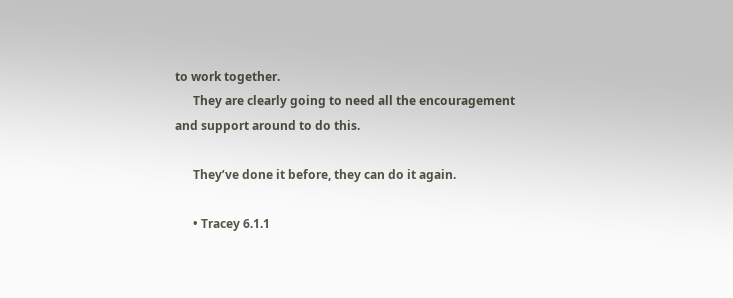to work together.
      They are clearly going to need all the encouragement and support around to do this.

      They’ve done it before, they can do it again.

      • Tracey 6.1.1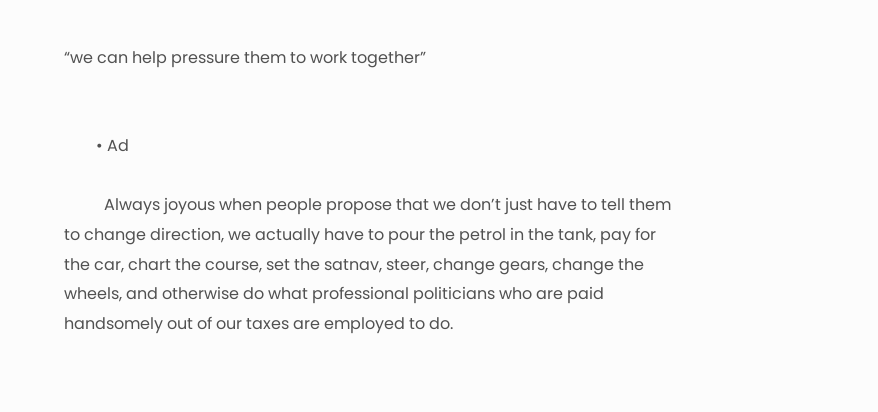“we can help pressure them to work together”


        • Ad

          Always joyous when people propose that we don’t just have to tell them to change direction, we actually have to pour the petrol in the tank, pay for the car, chart the course, set the satnav, steer, change gears, change the wheels, and otherwise do what professional politicians who are paid handsomely out of our taxes are employed to do.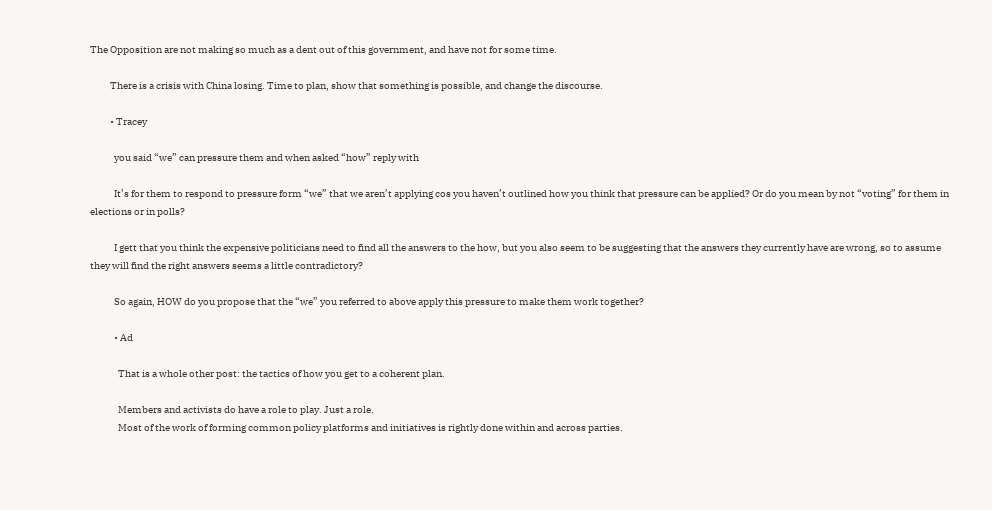The Opposition are not making so much as a dent out of this government, and have not for some time.

          There is a crisis with China losing. Time to plan, show that something is possible, and change the discourse.

          • Tracey

            you said “we” can pressure them and when asked “how” reply with

            It’s for them to respond to pressure form “we” that we aren’t applying cos you haven’t outlined how you think that pressure can be applied? Or do you mean by not “voting” for them in elections or in polls?

            I gett that you think the expensive politicians need to find all the answers to the how, but you also seem to be suggesting that the answers they currently have are wrong, so to assume they will find the right answers seems a little contradictory?

            So again, HOW do you propose that the “we” you referred to above apply this pressure to make them work together?

            • Ad

              That is a whole other post: the tactics of how you get to a coherent plan.

              Members and activists do have a role to play. Just a role.
              Most of the work of forming common policy platforms and initiatives is rightly done within and across parties.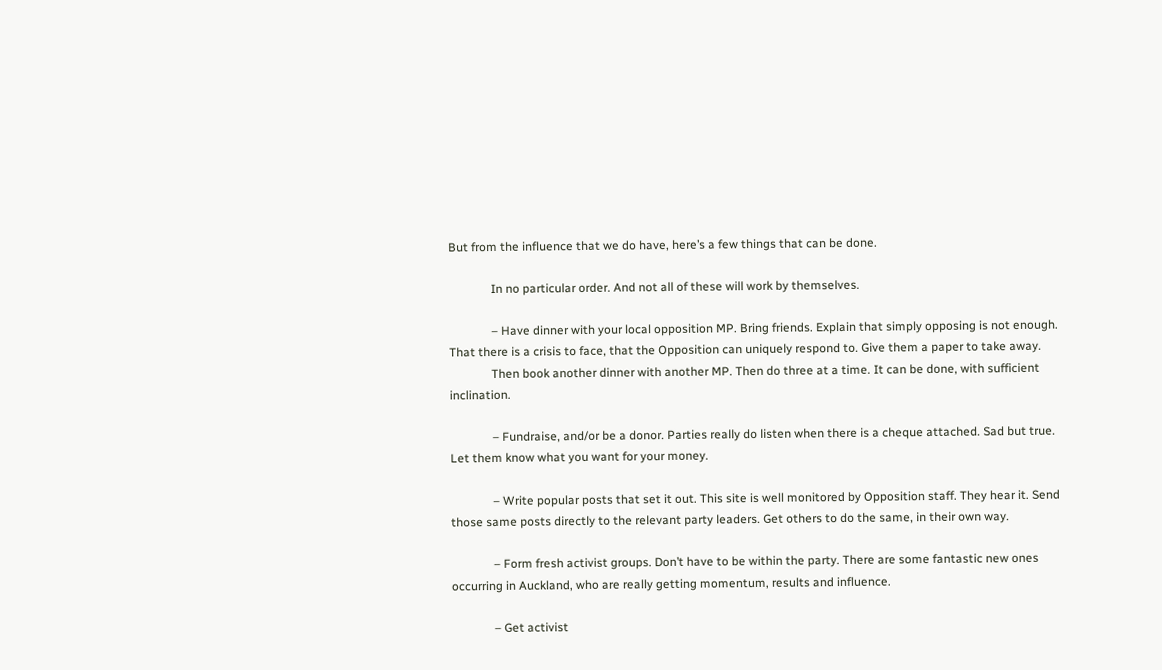But from the influence that we do have, here’s a few things that can be done.

              In no particular order. And not all of these will work by themselves.

              – Have dinner with your local opposition MP. Bring friends. Explain that simply opposing is not enough. That there is a crisis to face, that the Opposition can uniquely respond to. Give them a paper to take away.
              Then book another dinner with another MP. Then do three at a time. It can be done, with sufficient inclination.

              – Fundraise, and/or be a donor. Parties really do listen when there is a cheque attached. Sad but true. Let them know what you want for your money.

              – Write popular posts that set it out. This site is well monitored by Opposition staff. They hear it. Send those same posts directly to the relevant party leaders. Get others to do the same, in their own way.

              – Form fresh activist groups. Don’t have to be within the party. There are some fantastic new ones occurring in Auckland, who are really getting momentum, results and influence.

              – Get activist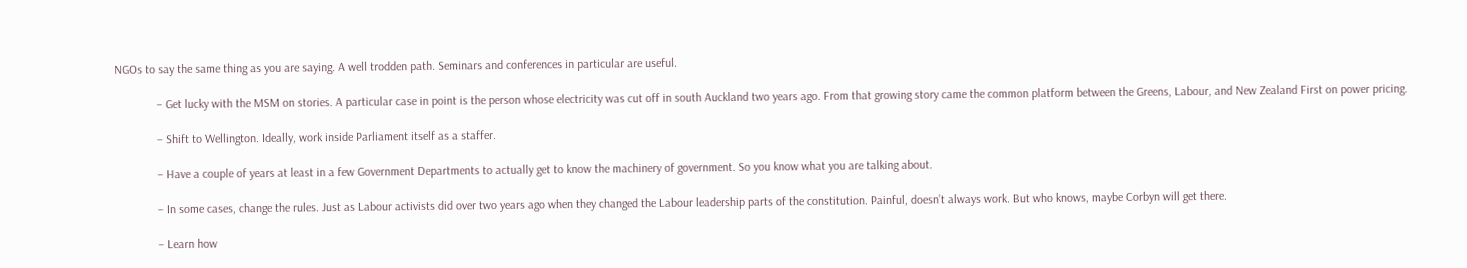NGOs to say the same thing as you are saying. A well trodden path. Seminars and conferences in particular are useful.

              – Get lucky with the MSM on stories. A particular case in point is the person whose electricity was cut off in south Auckland two years ago. From that growing story came the common platform between the Greens, Labour, and New Zealand First on power pricing.

              – Shift to Wellington. Ideally, work inside Parliament itself as a staffer.

              – Have a couple of years at least in a few Government Departments to actually get to know the machinery of government. So you know what you are talking about.

              – In some cases, change the rules. Just as Labour activists did over two years ago when they changed the Labour leadership parts of the constitution. Painful, doesn’t always work. But who knows, maybe Corbyn will get there.

              – Learn how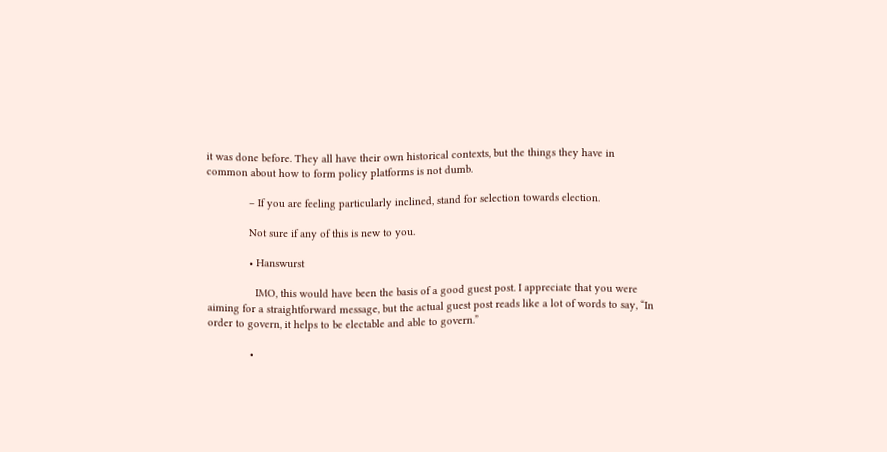it was done before. They all have their own historical contexts, but the things they have in common about how to form policy platforms is not dumb.

              – If you are feeling particularly inclined, stand for selection towards election.

              Not sure if any of this is new to you.

              • Hanswurst

                IMO, this would have been the basis of a good guest post. I appreciate that you were aiming for a straightforward message, but the actual guest post reads like a lot of words to say, “In order to govern, it helps to be electable and able to govern.”

              •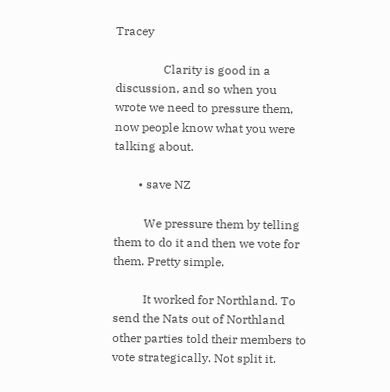Tracey

                Clarity is good in a discussion, and so when you wrote we need to pressure them, now people know what you were talking about.

        • save NZ

          We pressure them by telling them to do it and then we vote for them. Pretty simple.

          It worked for Northland. To send the Nats out of Northland other parties told their members to vote strategically. Not split it.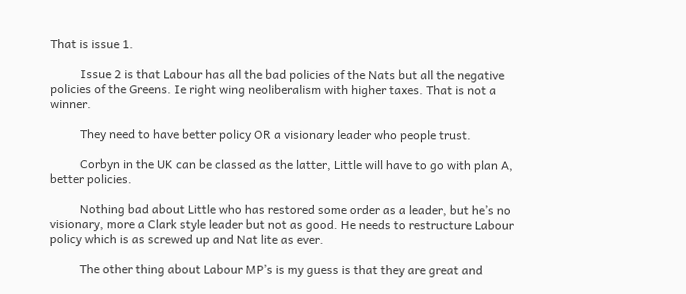That is issue 1.

          Issue 2 is that Labour has all the bad policies of the Nats but all the negative policies of the Greens. Ie right wing neoliberalism with higher taxes. That is not a winner.

          They need to have better policy OR a visionary leader who people trust.

          Corbyn in the UK can be classed as the latter, Little will have to go with plan A, better policies.

          Nothing bad about Little who has restored some order as a leader, but he’s no visionary, more a Clark style leader but not as good. He needs to restructure Labour policy which is as screwed up and Nat lite as ever.

          The other thing about Labour MP’s is my guess is that they are great and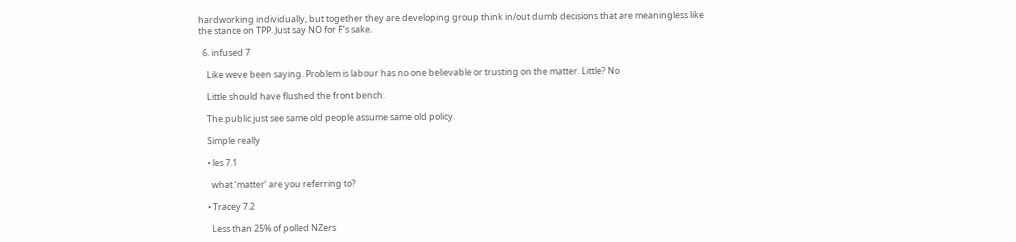hardworking individually, but together they are developing group think in/out dumb decisions that are meaningless like the stance on TPP. Just say NO for F’s sake.

  6. infused 7

    Like weve been saying. Problem is labour has no one believable or trusting on the matter. Little? No

    Little should have flushed the front bench.

    The.public just see same old people assume same old policy.

    Simple really

    • les 7.1

      what ‘matter’ are you referring to?

    • Tracey 7.2

      Less than 25% of polled NZers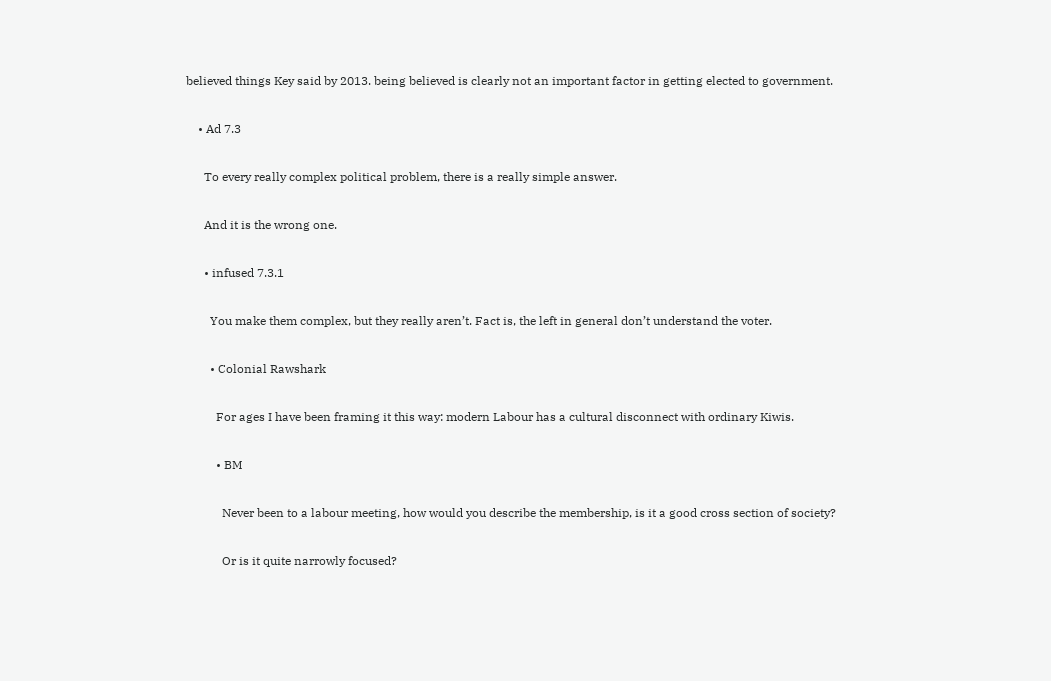believed things Key said by 2013. being believed is clearly not an important factor in getting elected to government.

    • Ad 7.3

      To every really complex political problem, there is a really simple answer.

      And it is the wrong one.

      • infused 7.3.1

        You make them complex, but they really aren’t. Fact is, the left in general don’t understand the voter.

        • Colonial Rawshark

          For ages I have been framing it this way: modern Labour has a cultural disconnect with ordinary Kiwis.

          • BM

            Never been to a labour meeting, how would you describe the membership, is it a good cross section of society?

            Or is it quite narrowly focused?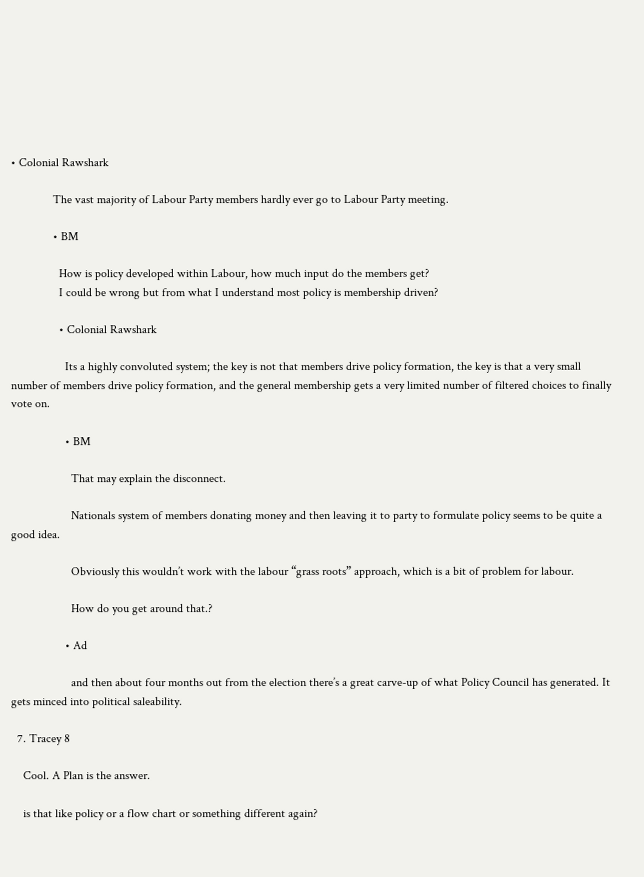• Colonial Rawshark

              The vast majority of Labour Party members hardly ever go to Labour Party meeting.

              • BM

                How is policy developed within Labour, how much input do the members get?
                I could be wrong but from what I understand most policy is membership driven?

                • Colonial Rawshark

                  Its a highly convoluted system; the key is not that members drive policy formation, the key is that a very small number of members drive policy formation, and the general membership gets a very limited number of filtered choices to finally vote on.

                  • BM

                    That may explain the disconnect.

                    Nationals system of members donating money and then leaving it to party to formulate policy seems to be quite a good idea.

                    Obviously this wouldn’t work with the labour “grass roots” approach, which is a bit of problem for labour.

                    How do you get around that.?

                  • Ad

                    and then about four months out from the election there’s a great carve-up of what Policy Council has generated. It gets minced into political saleability.

  7. Tracey 8

    Cool. A Plan is the answer.

    is that like policy or a flow chart or something different again?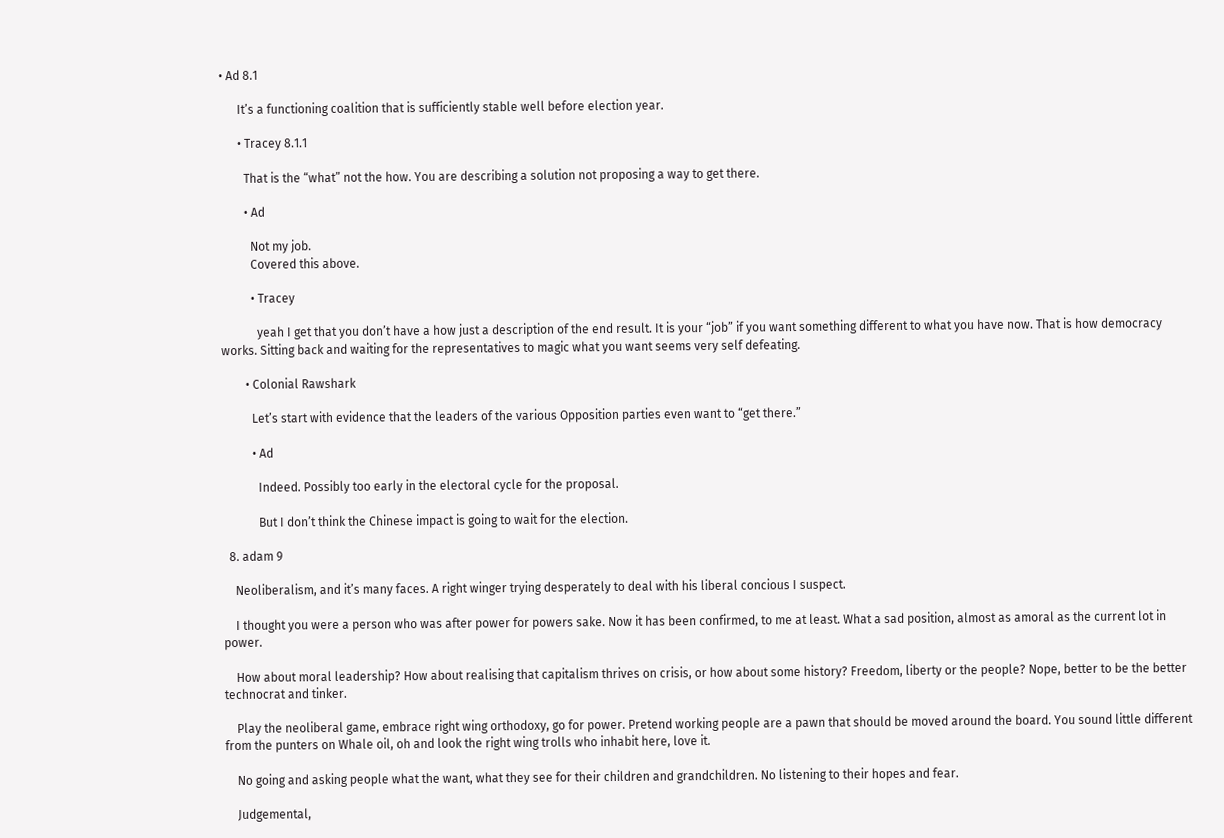• Ad 8.1

      It’s a functioning coalition that is sufficiently stable well before election year.

      • Tracey 8.1.1

        That is the “what” not the how. You are describing a solution not proposing a way to get there.

        • Ad

          Not my job.
          Covered this above.

          • Tracey

            yeah I get that you don’t have a how just a description of the end result. It is your “job” if you want something different to what you have now. That is how democracy works. Sitting back and waiting for the representatives to magic what you want seems very self defeating.

        • Colonial Rawshark

          Let’s start with evidence that the leaders of the various Opposition parties even want to “get there.”

          • Ad

            Indeed. Possibly too early in the electoral cycle for the proposal.

            But I don’t think the Chinese impact is going to wait for the election.

  8. adam 9

    Neoliberalism, and it’s many faces. A right winger trying desperately to deal with his liberal concious I suspect.

    I thought you were a person who was after power for powers sake. Now it has been confirmed, to me at least. What a sad position, almost as amoral as the current lot in power.

    How about moral leadership? How about realising that capitalism thrives on crisis, or how about some history? Freedom, liberty or the people? Nope, better to be the better technocrat and tinker.

    Play the neoliberal game, embrace right wing orthodoxy, go for power. Pretend working people are a pawn that should be moved around the board. You sound little different from the punters on Whale oil, oh and look the right wing trolls who inhabit here, love it.

    No going and asking people what the want, what they see for their children and grandchildren. No listening to their hopes and fear.

    Judgemental,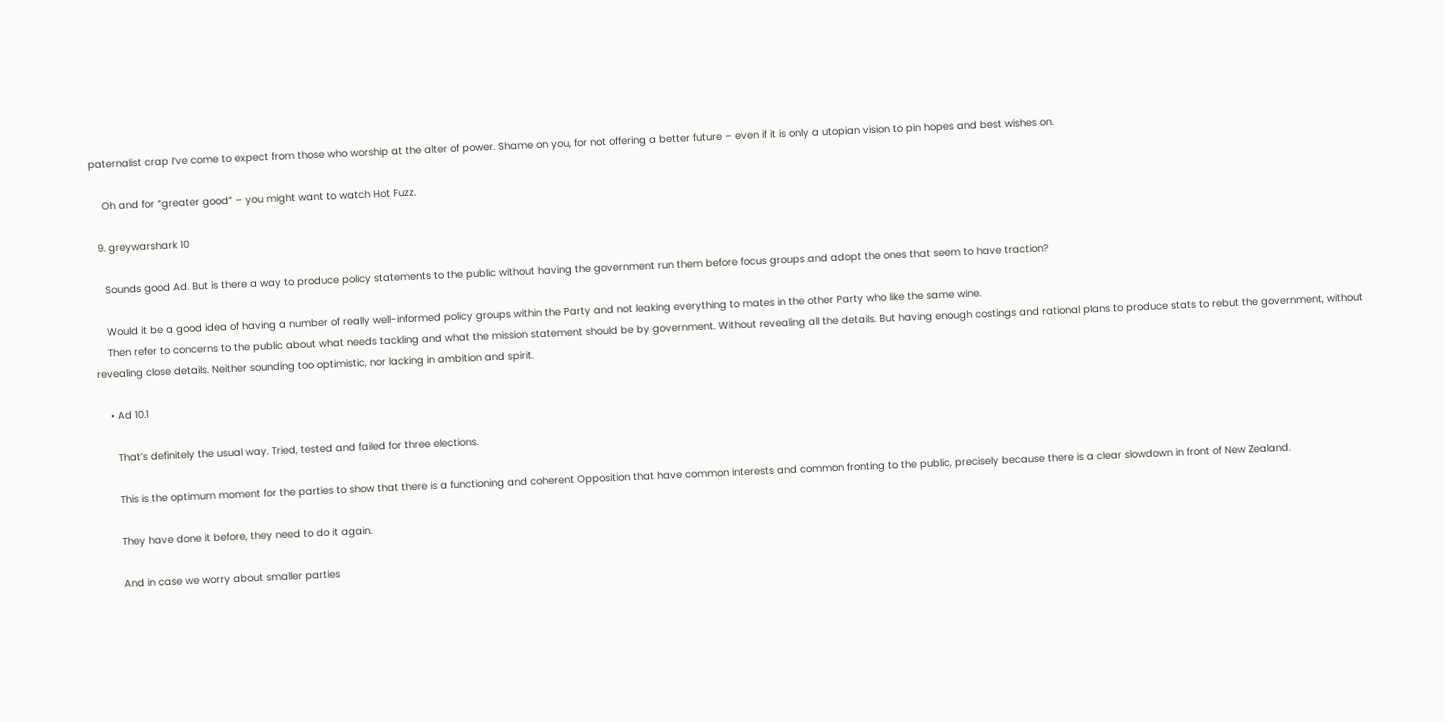paternalist crap I’ve come to expect from those who worship at the alter of power. Shame on you, for not offering a better future – even if it is only a utopian vision to pin hopes and best wishes on.

    Oh and for “greater good” – you might want to watch Hot Fuzz.

  9. greywarshark 10

    Sounds good Ad. But is there a way to produce policy statements to the public without having the government run them before focus groups and adopt the ones that seem to have traction?

    Would it be a good idea of having a number of really well-informed policy groups within the Party and not leaking everything to mates in the other Party who like the same wine.
    Then refer to concerns to the public about what needs tackling and what the mission statement should be by government. Without revealing all the details. But having enough costings and rational plans to produce stats to rebut the government, without revealing close details. Neither sounding too optimistic, nor lacking in ambition and spirit.

    • Ad 10.1

      That’s definitely the usual way. Tried, tested and failed for three elections.

      This is the optimum moment for the parties to show that there is a functioning and coherent Opposition that have common interests and common fronting to the public, precisely because there is a clear slowdown in front of New Zealand.

      They have done it before, they need to do it again.

      And in case we worry about smaller parties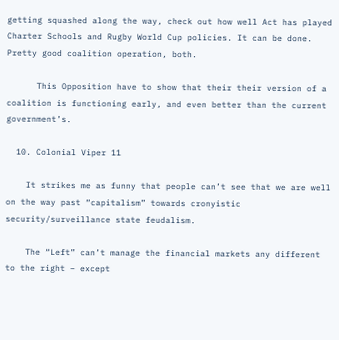getting squashed along the way, check out how well Act has played Charter Schools and Rugby World Cup policies. It can be done. Pretty good coalition operation, both.

      This Opposition have to show that their their version of a coalition is functioning early, and even better than the current government’s.

  10. Colonial Viper 11

    It strikes me as funny that people can’t see that we are well on the way past “capitalism” towards cronyistic security/surveillance state feudalism.

    The “Left” can’t manage the financial markets any different to the right – except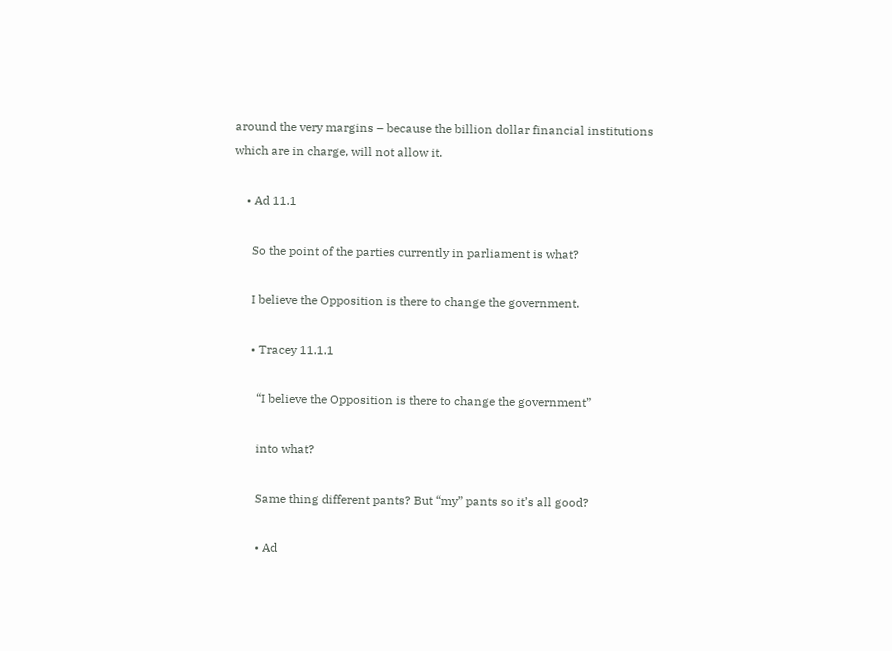around the very margins – because the billion dollar financial institutions which are in charge, will not allow it.

    • Ad 11.1

      So the point of the parties currently in parliament is what?

      I believe the Opposition is there to change the government.

      • Tracey 11.1.1

        “I believe the Opposition is there to change the government”

        into what?

        Same thing different pants? But “my” pants so it’s all good?

        • Ad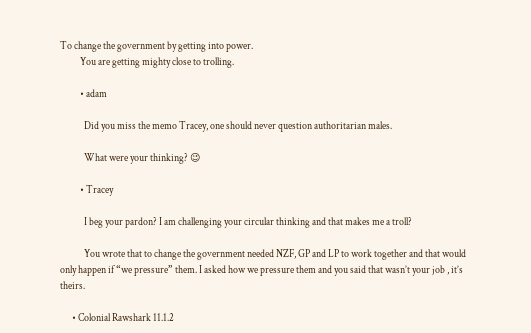To change the government by getting into power.
          You are getting mighty close to trolling.

          • adam

            Did you miss the memo Tracey, one should never question authoritarian males.

            What were your thinking? 😉

          • Tracey

            I beg your pardon? I am challenging your circular thinking and that makes me a troll?

            You wrote that to change the government needed NZF, GP and LP to work together and that would only happen if “we pressure” them. I asked how we pressure them and you said that wasn’t your job , it’s theirs.

      • Colonial Rawshark 11.1.2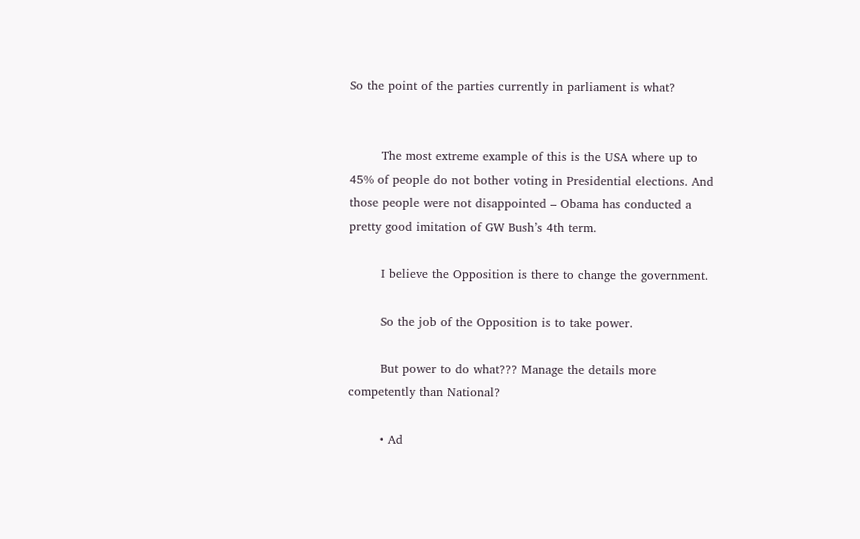So the point of the parties currently in parliament is what?


        The most extreme example of this is the USA where up to 45% of people do not bother voting in Presidential elections. And those people were not disappointed – Obama has conducted a pretty good imitation of GW Bush’s 4th term.

        I believe the Opposition is there to change the government.

        So the job of the Opposition is to take power.

        But power to do what??? Manage the details more competently than National?

        • Ad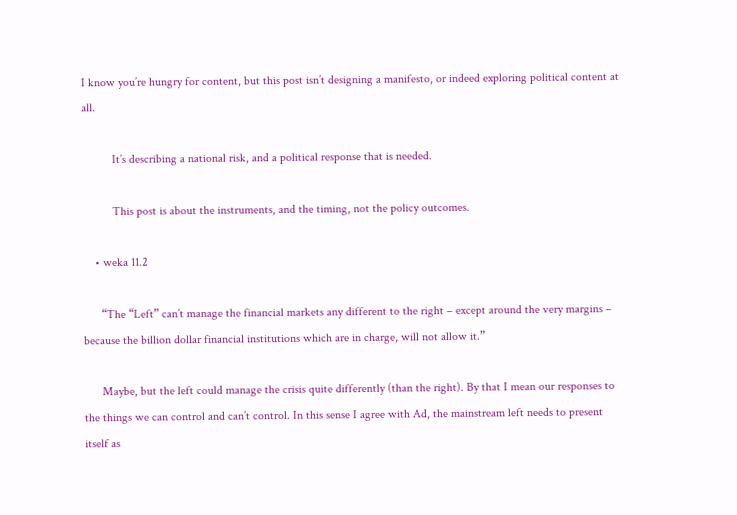I know you’re hungry for content, but this post isn’t designing a manifesto, or indeed exploring political content at all.

          It’s describing a national risk, and a political response that is needed.

          This post is about the instruments, and the timing, not the policy outcomes.

    • weka 11.2

      “The “Left” can’t manage the financial markets any different to the right – except around the very margins – because the billion dollar financial institutions which are in charge, will not allow it.”

      Maybe, but the left could manage the crisis quite differently (than the right). By that I mean our responses to the things we can control and can’t control. In this sense I agree with Ad, the mainstream left needs to present itself as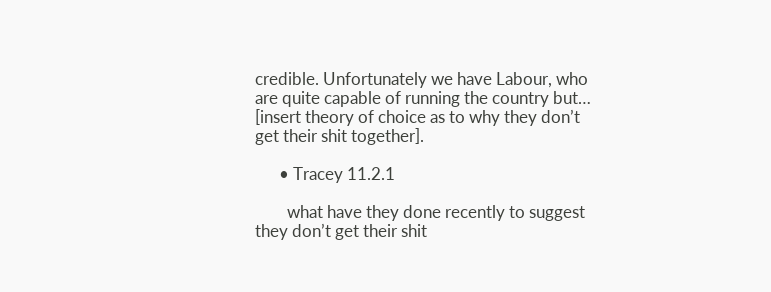credible. Unfortunately we have Labour, who are quite capable of running the country but… [insert theory of choice as to why they don’t get their shit together].

      • Tracey 11.2.1

        what have they done recently to suggest they don’t get their shit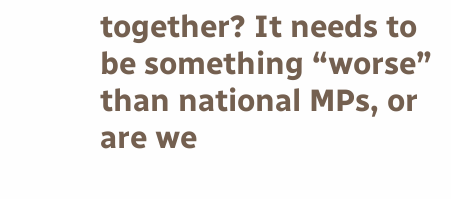together? It needs to be something “worse” than national MPs, or are we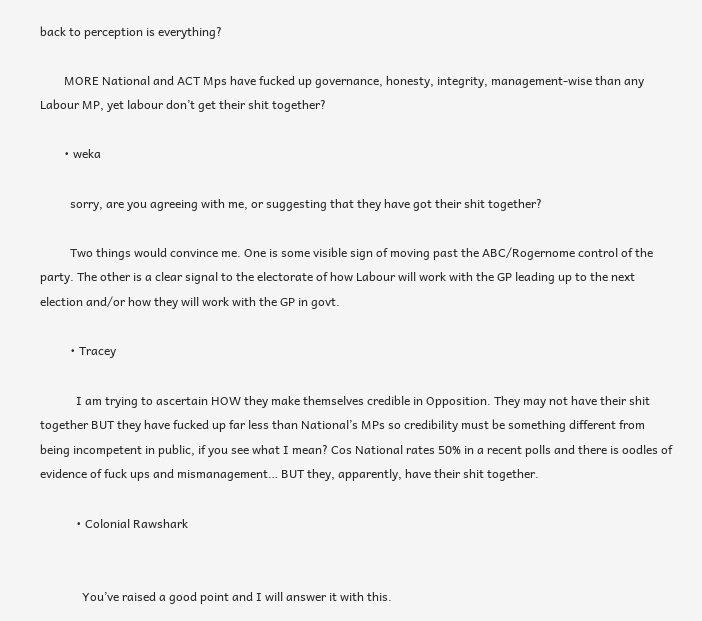back to perception is everything?

        MORE National and ACT Mps have fucked up governance, honesty, integrity, management-wise than any Labour MP, yet labour don’t get their shit together?

        • weka

          sorry, are you agreeing with me, or suggesting that they have got their shit together?

          Two things would convince me. One is some visible sign of moving past the ABC/Rogernome control of the party. The other is a clear signal to the electorate of how Labour will work with the GP leading up to the next election and/or how they will work with the GP in govt.

          • Tracey

            I am trying to ascertain HOW they make themselves credible in Opposition. They may not have their shit together BUT they have fucked up far less than National’s MPs so credibility must be something different from being incompetent in public, if you see what I mean? Cos National rates 50% in a recent polls and there is oodles of evidence of fuck ups and mismanagement… BUT they, apparently, have their shit together.

            • Colonial Rawshark


              You’ve raised a good point and I will answer it with this.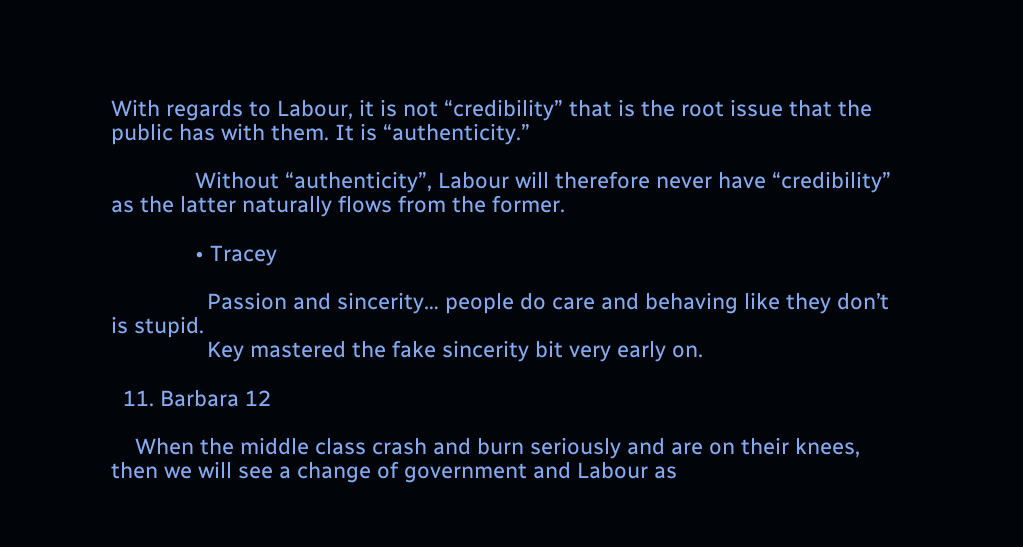With regards to Labour, it is not “credibility” that is the root issue that the public has with them. It is “authenticity.”

              Without “authenticity”, Labour will therefore never have “credibility” as the latter naturally flows from the former.

              • Tracey

                Passion and sincerity… people do care and behaving like they don’t is stupid.
                Key mastered the fake sincerity bit very early on.

  11. Barbara 12

    When the middle class crash and burn seriously and are on their knees, then we will see a change of government and Labour as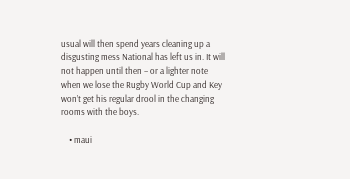usual will then spend years cleaning up a disgusting mess National has left us in. It will not happen until then – or a lighter note when we lose the Rugby World Cup and Key won’t get his regular drool in the changing rooms with the boys.

    • maui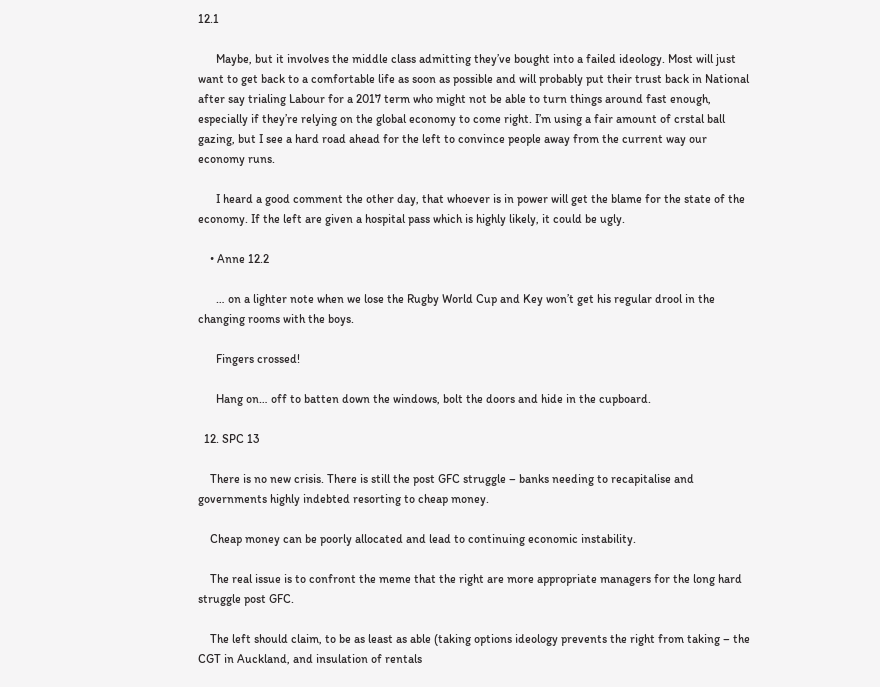12.1

      Maybe, but it involves the middle class admitting they’ve bought into a failed ideology. Most will just want to get back to a comfortable life as soon as possible and will probably put their trust back in National after say trialing Labour for a 2017 term who might not be able to turn things around fast enough, especially if they’re relying on the global economy to come right. I’m using a fair amount of crstal ball gazing, but I see a hard road ahead for the left to convince people away from the current way our economy runs.

      I heard a good comment the other day, that whoever is in power will get the blame for the state of the economy. If the left are given a hospital pass which is highly likely, it could be ugly.

    • Anne 12.2

      … on a lighter note when we lose the Rugby World Cup and Key won’t get his regular drool in the changing rooms with the boys.

      Fingers crossed!

      Hang on… off to batten down the windows, bolt the doors and hide in the cupboard.

  12. SPC 13

    There is no new crisis. There is still the post GFC struggle – banks needing to recapitalise and governments highly indebted resorting to cheap money.

    Cheap money can be poorly allocated and lead to continuing economic instability.

    The real issue is to confront the meme that the right are more appropriate managers for the long hard struggle post GFC.

    The left should claim, to be as least as able (taking options ideology prevents the right from taking – the CGT in Auckland, and insulation of rentals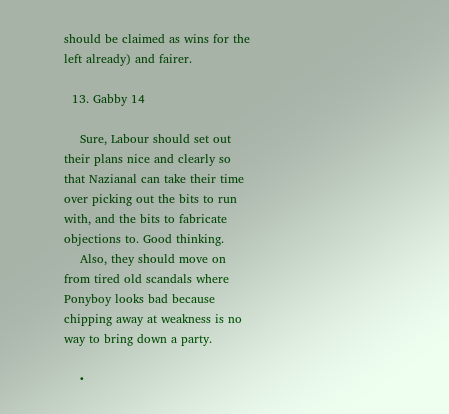should be claimed as wins for the left already) and fairer.

  13. Gabby 14

    Sure, Labour should set out their plans nice and clearly so that Nazianal can take their time over picking out the bits to run with, and the bits to fabricate objections to. Good thinking.
    Also, they should move on from tired old scandals where Ponyboy looks bad because chipping away at weakness is no way to bring down a party.

    •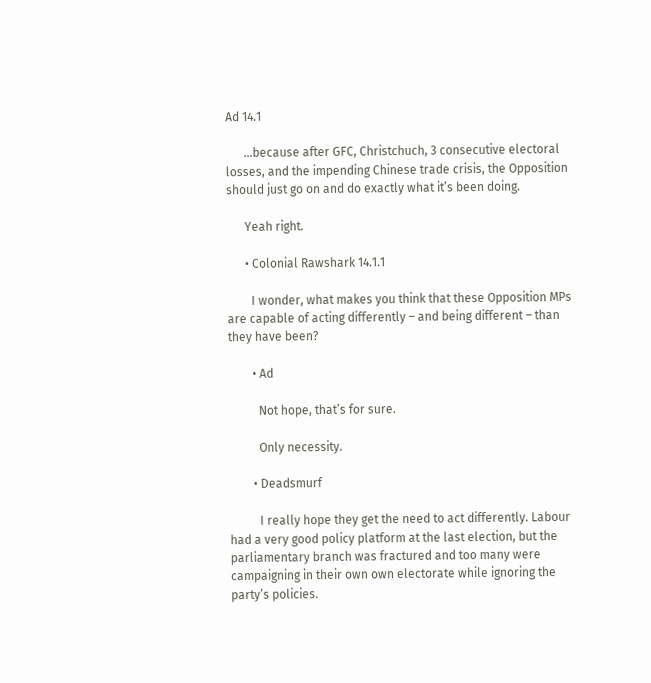Ad 14.1

      …because after GFC, Christchuch, 3 consecutive electoral losses, and the impending Chinese trade crisis, the Opposition should just go on and do exactly what it’s been doing.

      Yeah right.

      • Colonial Rawshark 14.1.1

        I wonder, what makes you think that these Opposition MPs are capable of acting differently – and being different – than they have been?

        • Ad

          Not hope, that’s for sure.

          Only necessity.

        • Deadsmurf

          I really hope they get the need to act differently. Labour had a very good policy platform at the last election, but the parliamentary branch was fractured and too many were campaigning in their own own electorate while ignoring the party’s policies.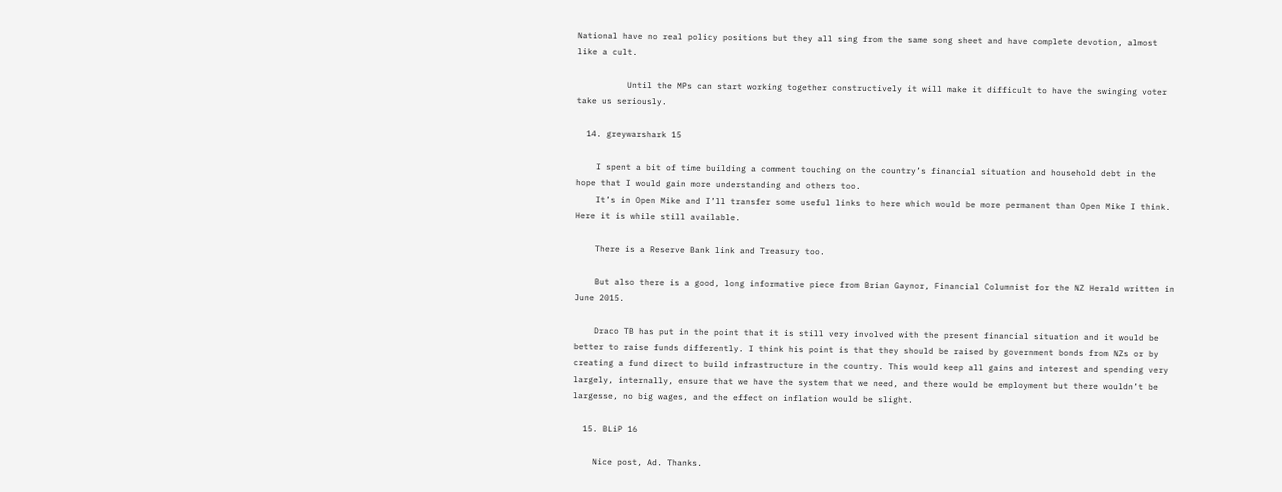National have no real policy positions but they all sing from the same song sheet and have complete devotion, almost like a cult.

          Until the MPs can start working together constructively it will make it difficult to have the swinging voter take us seriously.

  14. greywarshark 15

    I spent a bit of time building a comment touching on the country’s financial situation and household debt in the hope that I would gain more understanding and others too.
    It’s in Open Mike and I’ll transfer some useful links to here which would be more permanent than Open Mike I think. Here it is while still available.

    There is a Reserve Bank link and Treasury too.

    But also there is a good, long informative piece from Brian Gaynor, Financial Columnist for the NZ Herald written in June 2015.

    Draco TB has put in the point that it is still very involved with the present financial situation and it would be better to raise funds differently. I think his point is that they should be raised by government bonds from NZs or by creating a fund direct to build infrastructure in the country. This would keep all gains and interest and spending very largely, internally, ensure that we have the system that we need, and there would be employment but there wouldn’t be largesse, no big wages, and the effect on inflation would be slight.

  15. BLiP 16

    Nice post, Ad. Thanks.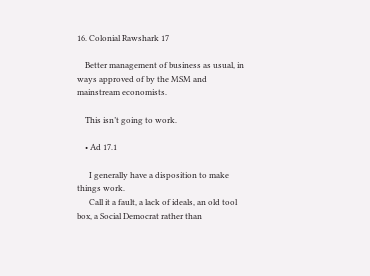16. Colonial Rawshark 17

    Better management of business as usual, in ways approved of by the MSM and mainstream economists.

    This isn’t going to work.

    • Ad 17.1

      I generally have a disposition to make things work.
      Call it a fault, a lack of ideals, an old tool box, a Social Democrat rather than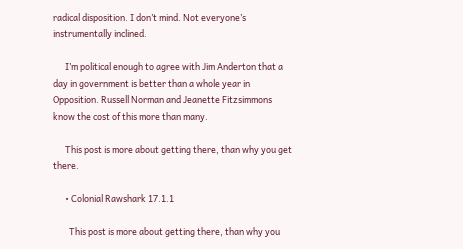radical disposition. I don’t mind. Not everyone’s instrumentally inclined.

      I’m political enough to agree with Jim Anderton that a day in government is better than a whole year in Opposition. Russell Norman and Jeanette Fitzsimmons know the cost of this more than many.

      This post is more about getting there, than why you get there.

      • Colonial Rawshark 17.1.1

        This post is more about getting there, than why you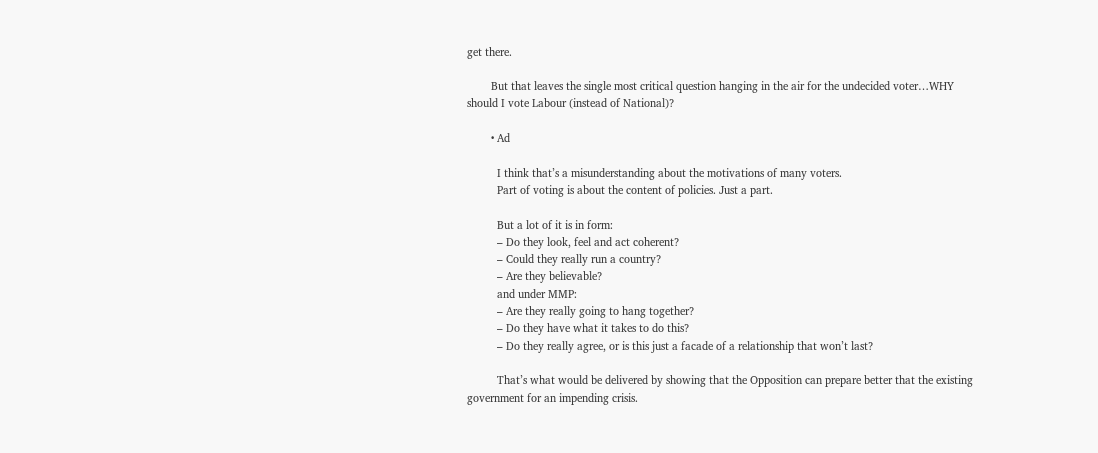get there.

        But that leaves the single most critical question hanging in the air for the undecided voter…WHY should I vote Labour (instead of National)?

        • Ad

          I think that’s a misunderstanding about the motivations of many voters.
          Part of voting is about the content of policies. Just a part.

          But a lot of it is in form:
          – Do they look, feel and act coherent?
          – Could they really run a country?
          – Are they believable?
          and under MMP:
          – Are they really going to hang together?
          – Do they have what it takes to do this?
          – Do they really agree, or is this just a facade of a relationship that won’t last?

          That’s what would be delivered by showing that the Opposition can prepare better that the existing government for an impending crisis.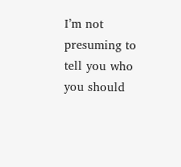I’m not presuming to tell you who you should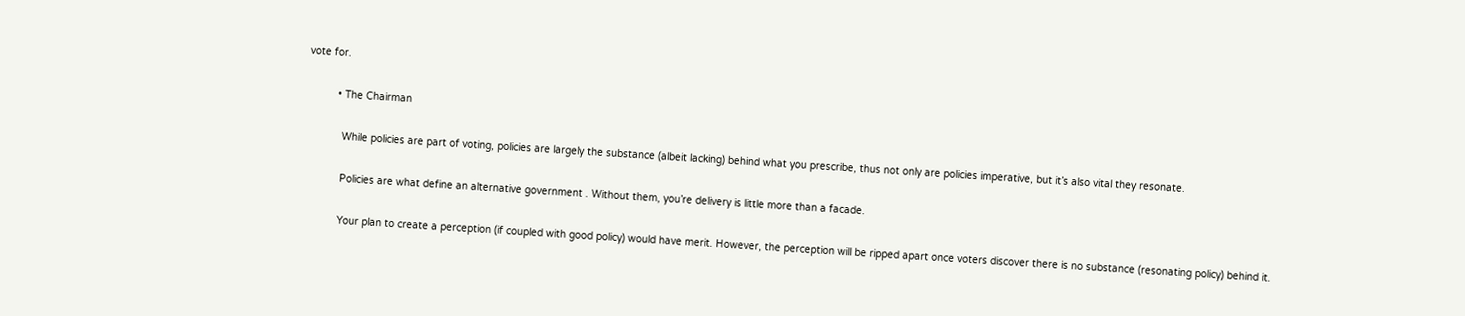vote for.

          • The Chairman

            While policies are part of voting, policies are largely the substance (albeit lacking) behind what you prescribe, thus not only are policies imperative, but it’s also vital they resonate.

            Policies are what define an alternative government . Without them, you’re delivery is little more than a facade.

            Your plan to create a perception (if coupled with good policy) would have merit. However, the perception will be ripped apart once voters discover there is no substance (resonating policy) behind it.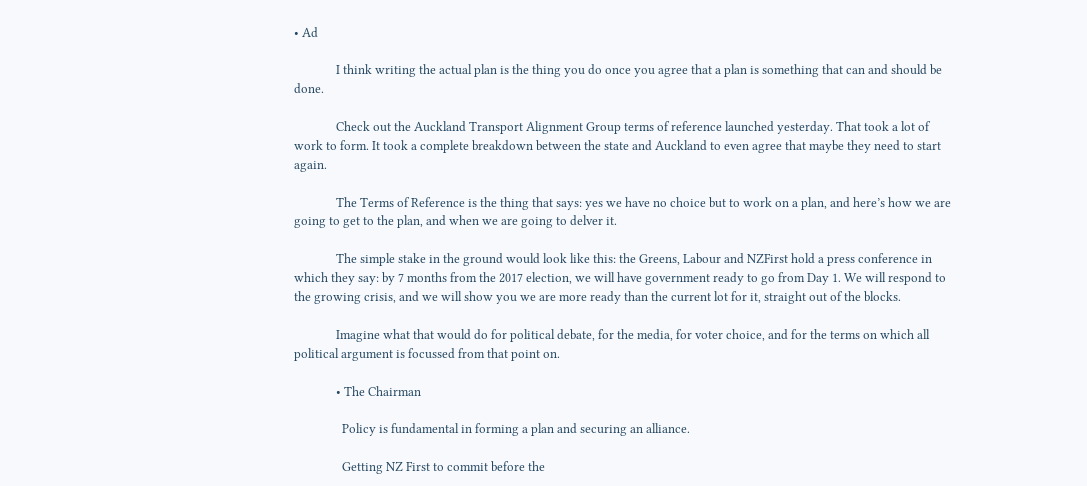• Ad

              I think writing the actual plan is the thing you do once you agree that a plan is something that can and should be done.

              Check out the Auckland Transport Alignment Group terms of reference launched yesterday. That took a lot of work to form. It took a complete breakdown between the state and Auckland to even agree that maybe they need to start again.

              The Terms of Reference is the thing that says: yes we have no choice but to work on a plan, and here’s how we are going to get to the plan, and when we are going to delver it.

              The simple stake in the ground would look like this: the Greens, Labour and NZFirst hold a press conference in which they say: by 7 months from the 2017 election, we will have government ready to go from Day 1. We will respond to the growing crisis, and we will show you we are more ready than the current lot for it, straight out of the blocks.

              Imagine what that would do for political debate, for the media, for voter choice, and for the terms on which all political argument is focussed from that point on.

              • The Chairman

                Policy is fundamental in forming a plan and securing an alliance.

                Getting NZ First to commit before the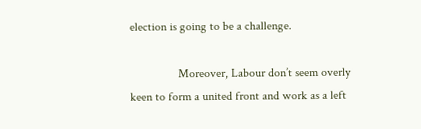election is going to be a challenge.

                Moreover, Labour don’t seem overly keen to form a united front and work as a left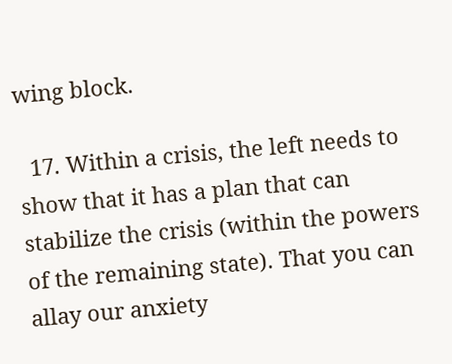wing block.

  17. Within a crisis, the left needs to show that it has a plan that can stabilize the crisis (within the powers of the remaining state). That you can allay our anxiety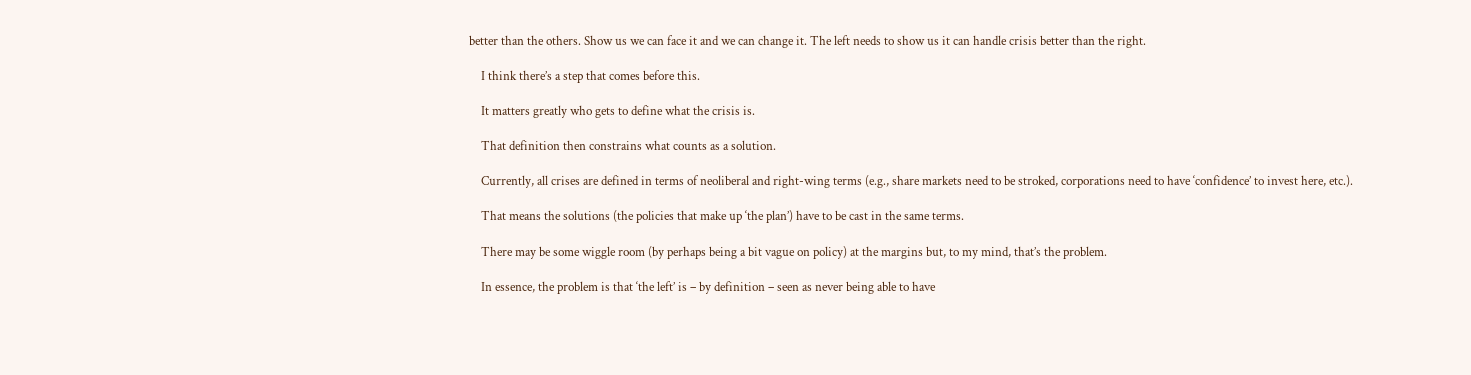better than the others. Show us we can face it and we can change it. The left needs to show us it can handle crisis better than the right.

    I think there’s a step that comes before this.

    It matters greatly who gets to define what the crisis is.

    That definition then constrains what counts as a solution.

    Currently, all crises are defined in terms of neoliberal and right-wing terms (e.g., share markets need to be stroked, corporations need to have ‘confidence’ to invest here, etc.).

    That means the solutions (the policies that make up ‘the plan’) have to be cast in the same terms.

    There may be some wiggle room (by perhaps being a bit vague on policy) at the margins but, to my mind, that’s the problem.

    In essence, the problem is that ‘the left’ is – by definition – seen as never being able to have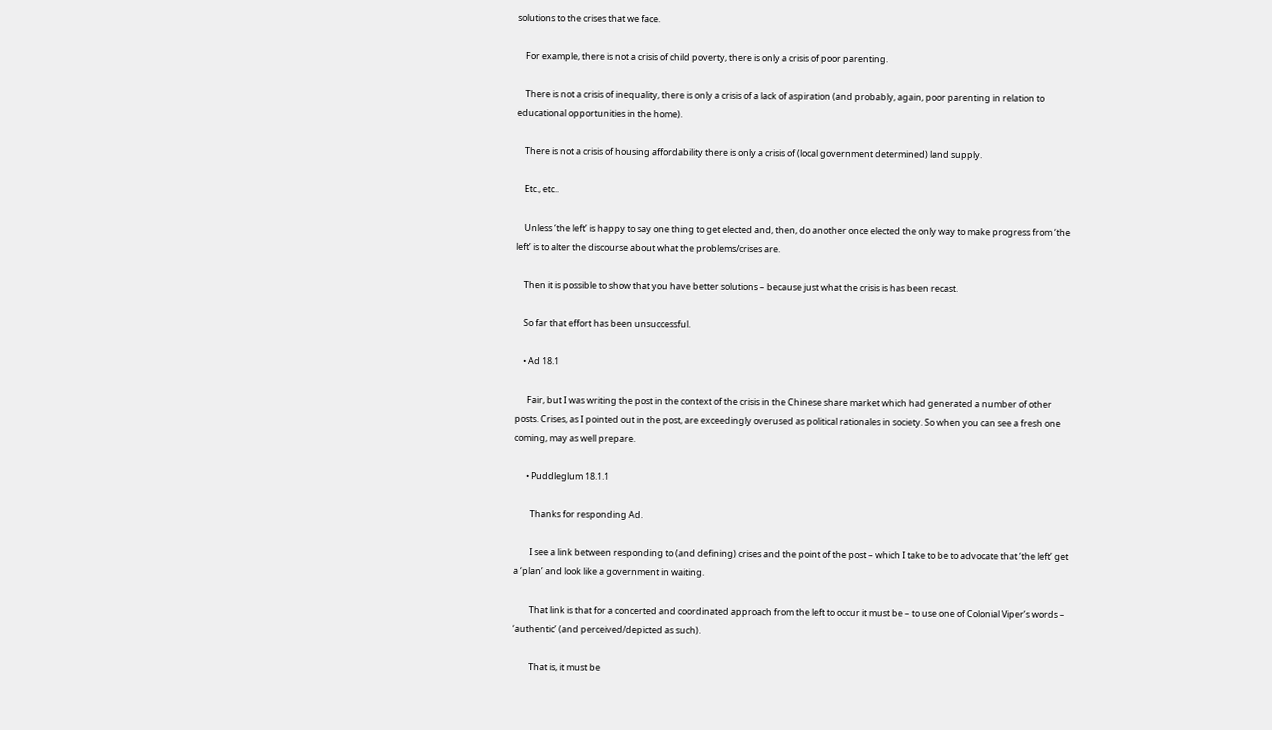solutions to the crises that we face.

    For example, there is not a crisis of child poverty, there is only a crisis of poor parenting.

    There is not a crisis of inequality, there is only a crisis of a lack of aspiration (and probably, again, poor parenting in relation to educational opportunities in the home).

    There is not a crisis of housing affordability there is only a crisis of (local government determined) land supply.

    Etc., etc..

    Unless ‘the left’ is happy to say one thing to get elected and, then, do another once elected the only way to make progress from ‘the left’ is to alter the discourse about what the problems/crises are.

    Then it is possible to show that you have better solutions – because just what the crisis is has been recast.

    So far that effort has been unsuccessful.

    • Ad 18.1

      Fair, but I was writing the post in the context of the crisis in the Chinese share market which had generated a number of other posts. Crises, as I pointed out in the post, are exceedingly overused as political rationales in society. So when you can see a fresh one coming, may as well prepare.

      • Puddleglum 18.1.1

        Thanks for responding Ad.

        I see a link between responding to (and defining) crises and the point of the post – which I take to be to advocate that ‘the left’ get a ‘plan’ and look like a government in waiting.

        That link is that for a concerted and coordinated approach from the left to occur it must be – to use one of Colonial Viper’s words – ‘authentic’ (and perceived/depicted as such).

        That is, it must be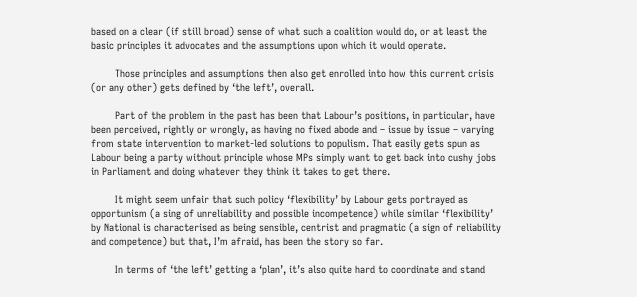based on a clear (if still broad) sense of what such a coalition would do, or at least the basic principles it advocates and the assumptions upon which it would operate.

        Those principles and assumptions then also get enrolled into how this current crisis (or any other) gets defined by ‘the left’, overall.

        Part of the problem in the past has been that Labour’s positions, in particular, have been perceived, rightly or wrongly, as having no fixed abode and – issue by issue – varying from state intervention to market-led solutions to populism. That easily gets spun as Labour being a party without principle whose MPs simply want to get back into cushy jobs in Parliament and doing whatever they think it takes to get there.

        It might seem unfair that such policy ‘flexibility’ by Labour gets portrayed as opportunism (a sing of unreliability and possible incompetence) while similar ‘flexibility’ by National is characterised as being sensible, centrist and pragmatic (a sign of reliability and competence) but that, I’m afraid, has been the story so far.

        In terms of ‘the left’ getting a ‘plan’, it’s also quite hard to coordinate and stand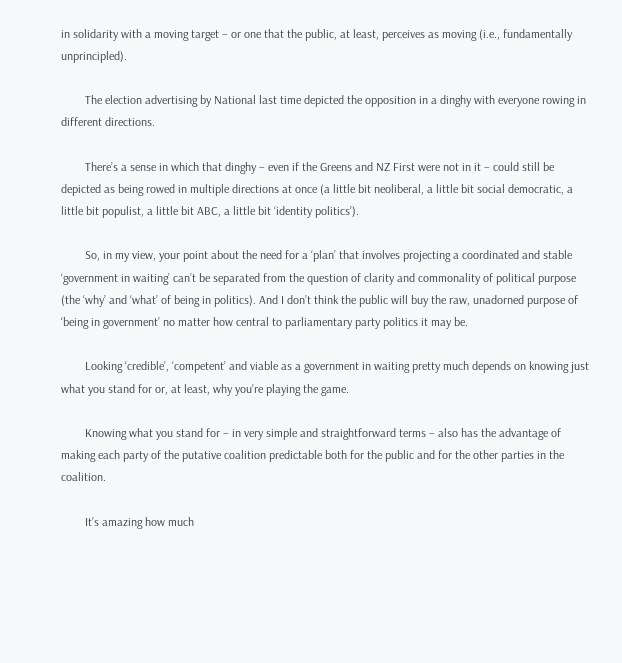in solidarity with a moving target – or one that the public, at least, perceives as moving (i.e., fundamentally unprincipled).

        The election advertising by National last time depicted the opposition in a dinghy with everyone rowing in different directions.

        There’s a sense in which that dinghy – even if the Greens and NZ First were not in it – could still be depicted as being rowed in multiple directions at once (a little bit neoliberal, a little bit social democratic, a little bit populist, a little bit ABC, a little bit ‘identity politics’).

        So, in my view, your point about the need for a ‘plan’ that involves projecting a coordinated and stable ‘government in waiting’ can’t be separated from the question of clarity and commonality of political purpose (the ‘why’ and ‘what’ of being in politics). And I don’t think the public will buy the raw, unadorned purpose of ‘being in government’ no matter how central to parliamentary party politics it may be.

        Looking ‘credible’, ‘competent’ and viable as a government in waiting pretty much depends on knowing just what you stand for or, at least, why you’re playing the game.

        Knowing what you stand for – in very simple and straightforward terms – also has the advantage of making each party of the putative coalition predictable both for the public and for the other parties in the coalition.

        It’s amazing how much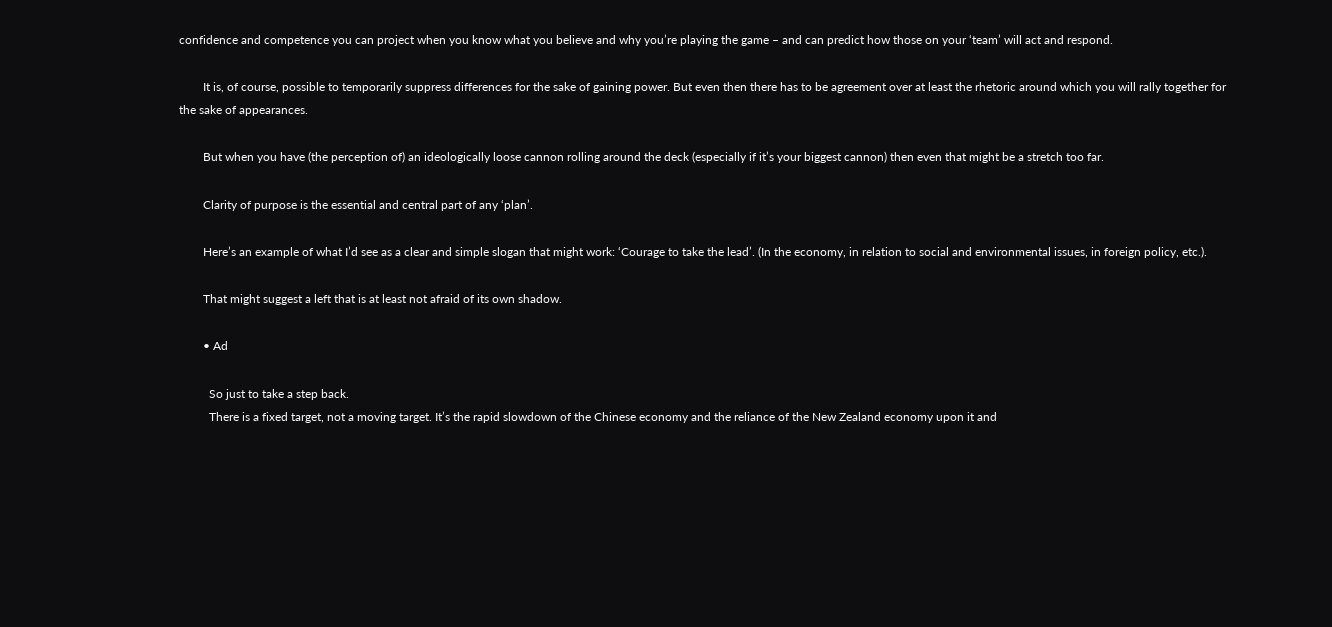confidence and competence you can project when you know what you believe and why you’re playing the game – and can predict how those on your ‘team’ will act and respond.

        It is, of course, possible to temporarily suppress differences for the sake of gaining power. But even then there has to be agreement over at least the rhetoric around which you will rally together for the sake of appearances.

        But when you have (the perception of) an ideologically loose cannon rolling around the deck (especially if it’s your biggest cannon) then even that might be a stretch too far.

        Clarity of purpose is the essential and central part of any ‘plan’.

        Here’s an example of what I’d see as a clear and simple slogan that might work: ‘Courage to take the lead’. (In the economy, in relation to social and environmental issues, in foreign policy, etc.).

        That might suggest a left that is at least not afraid of its own shadow.

        • Ad

          So just to take a step back.
          There is a fixed target, not a moving target. It’s the rapid slowdown of the Chinese economy and the reliance of the New Zealand economy upon it and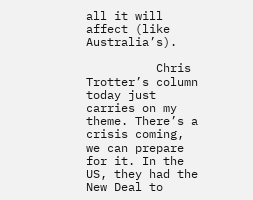all it will affect (like Australia’s).

          Chris Trotter’s column today just carries on my theme. There’s a crisis coming, we can prepare for it. In the US, they had the New Deal to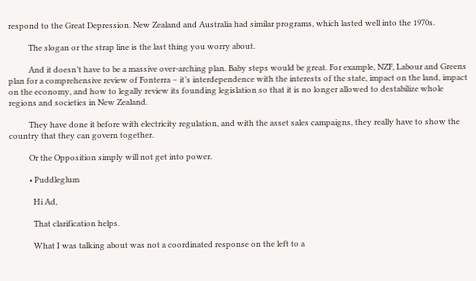respond to the Great Depression. New Zealand and Australia had similar programs, which lasted well into the 1970s.

          The slogan or the strap line is the last thing you worry about.

          And it doesn’t have to be a massive over-arching plan. Baby steps would be great. For example, NZF, Labour and Greens plan for a comprehensive review of Fonterra – it’s interdependence with the interests of the state, impact on the land, impact on the economy, and how to legally review its founding legislation so that it is no longer allowed to destabilize whole regions and societies in New Zealand.

          They have done it before with electricity regulation, and with the asset sales campaigns, they really have to show the country that they can govern together.

          Or the Opposition simply will not get into power.

          • Puddleglum

            Hi Ad,

            That clarification helps.

            What I was talking about was not a coordinated response on the left to a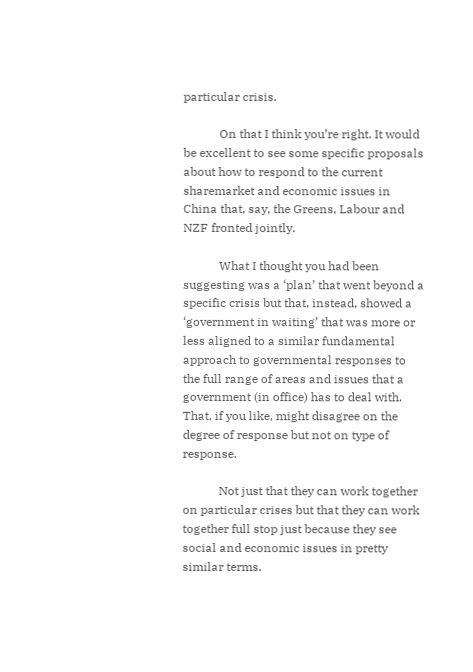particular crisis.

            On that I think you’re right. It would be excellent to see some specific proposals about how to respond to the current sharemarket and economic issues in China that, say, the Greens, Labour and NZF fronted jointly.

            What I thought you had been suggesting was a ‘plan’ that went beyond a specific crisis but that, instead, showed a ‘government in waiting’ that was more or less aligned to a similar fundamental approach to governmental responses to the full range of areas and issues that a government (in office) has to deal with. That, if you like, might disagree on the degree of response but not on type of response.

            Not just that they can work together on particular crises but that they can work together full stop just because they see social and economic issues in pretty similar terms.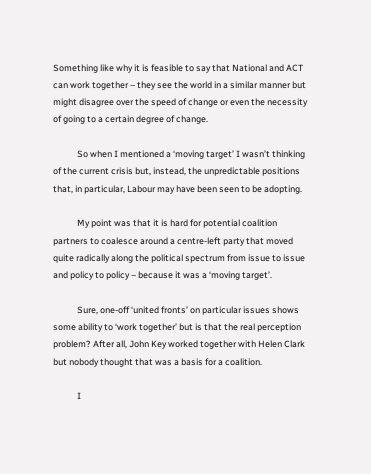Something like why it is feasible to say that National and ACT can work together – they see the world in a similar manner but might disagree over the speed of change or even the necessity of going to a certain degree of change.

            So when I mentioned a ‘moving target’ I wasn’t thinking of the current crisis but, instead, the unpredictable positions that, in particular, Labour may have been seen to be adopting.

            My point was that it is hard for potential coalition partners to coalesce around a centre-left party that moved quite radically along the political spectrum from issue to issue and policy to policy – because it was a ‘moving target’.

            Sure, one-off ‘united fronts’ on particular issues shows some ability to ‘work together’ but is that the real perception problem? After all, John Key worked together with Helen Clark but nobody thought that was a basis for a coalition.

            I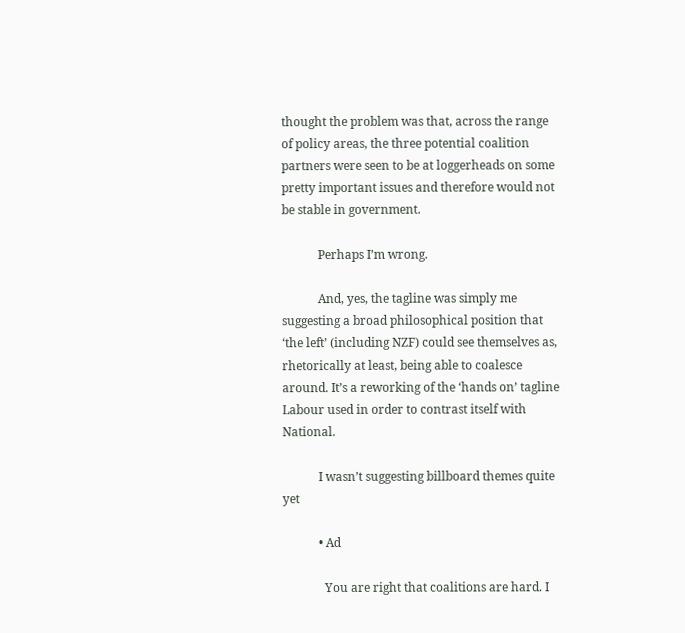thought the problem was that, across the range of policy areas, the three potential coalition partners were seen to be at loggerheads on some pretty important issues and therefore would not be stable in government.

            Perhaps I’m wrong.

            And, yes, the tagline was simply me suggesting a broad philosophical position that ‘the left’ (including NZF) could see themselves as, rhetorically at least, being able to coalesce around. It’s a reworking of the ‘hands on’ tagline Labour used in order to contrast itself with National.

            I wasn’t suggesting billboard themes quite yet

            • Ad

              You are right that coalitions are hard. I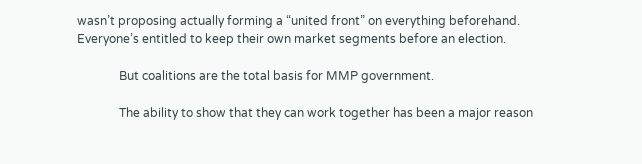wasn’t proposing actually forming a “united front” on everything beforehand. Everyone’s entitled to keep their own market segments before an election.

              But coalitions are the total basis for MMP government.

              The ability to show that they can work together has been a major reason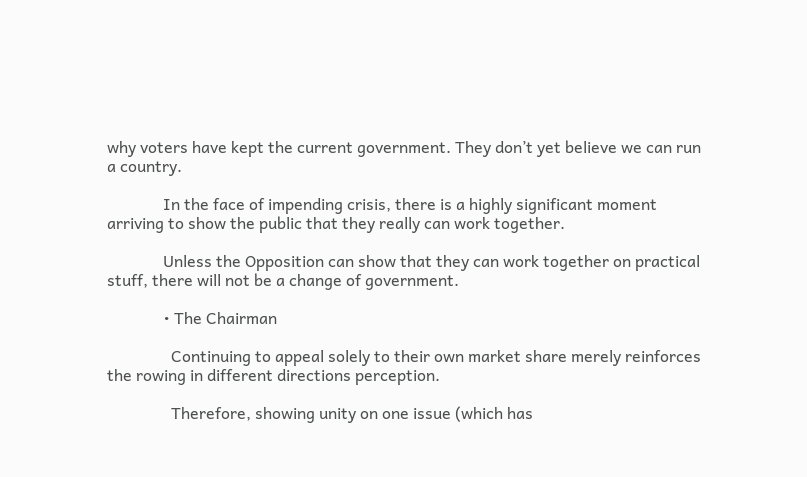why voters have kept the current government. They don’t yet believe we can run a country.

              In the face of impending crisis, there is a highly significant moment arriving to show the public that they really can work together.

              Unless the Opposition can show that they can work together on practical stuff, there will not be a change of government.

              • The Chairman

                Continuing to appeal solely to their own market share merely reinforces the rowing in different directions perception.

                Therefore, showing unity on one issue (which has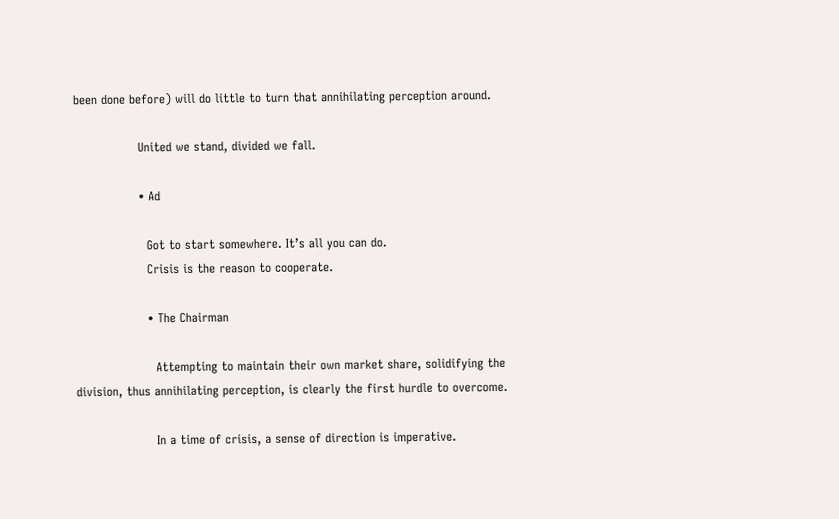been done before) will do little to turn that annihilating perception around.

                United we stand, divided we fall.

                • Ad

                  Got to start somewhere. It’s all you can do.
                  Crisis is the reason to cooperate.

                  • The Chairman

                    Attempting to maintain their own market share, solidifying the division, thus annihilating perception, is clearly the first hurdle to overcome.

                    In a time of crisis, a sense of direction is imperative.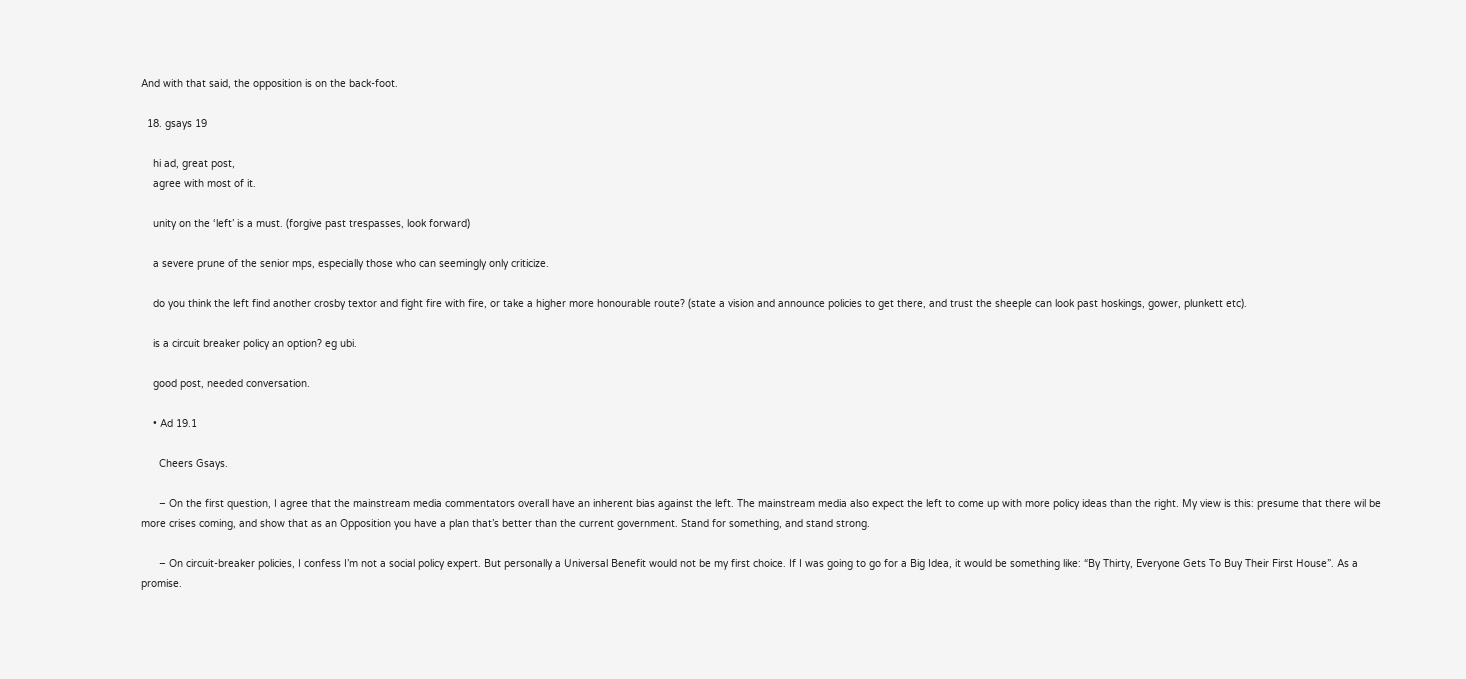And with that said, the opposition is on the back-foot.

  18. gsays 19

    hi ad, great post,
    agree with most of it.

    unity on the ‘left’ is a must. (forgive past trespasses, look forward)

    a severe prune of the senior mps, especially those who can seemingly only criticize.

    do you think the left find another crosby textor and fight fire with fire, or take a higher more honourable route? (state a vision and announce policies to get there, and trust the sheeple can look past hoskings, gower, plunkett etc).

    is a circuit breaker policy an option? eg ubi.

    good post, needed conversation.

    • Ad 19.1

      Cheers Gsays.

      – On the first question, I agree that the mainstream media commentators overall have an inherent bias against the left. The mainstream media also expect the left to come up with more policy ideas than the right. My view is this: presume that there wil be more crises coming, and show that as an Opposition you have a plan that’s better than the current government. Stand for something, and stand strong.

      – On circuit-breaker policies, I confess I’m not a social policy expert. But personally a Universal Benefit would not be my first choice. If I was going to go for a Big Idea, it would be something like: “By Thirty, Everyone Gets To Buy Their First House”. As a promise.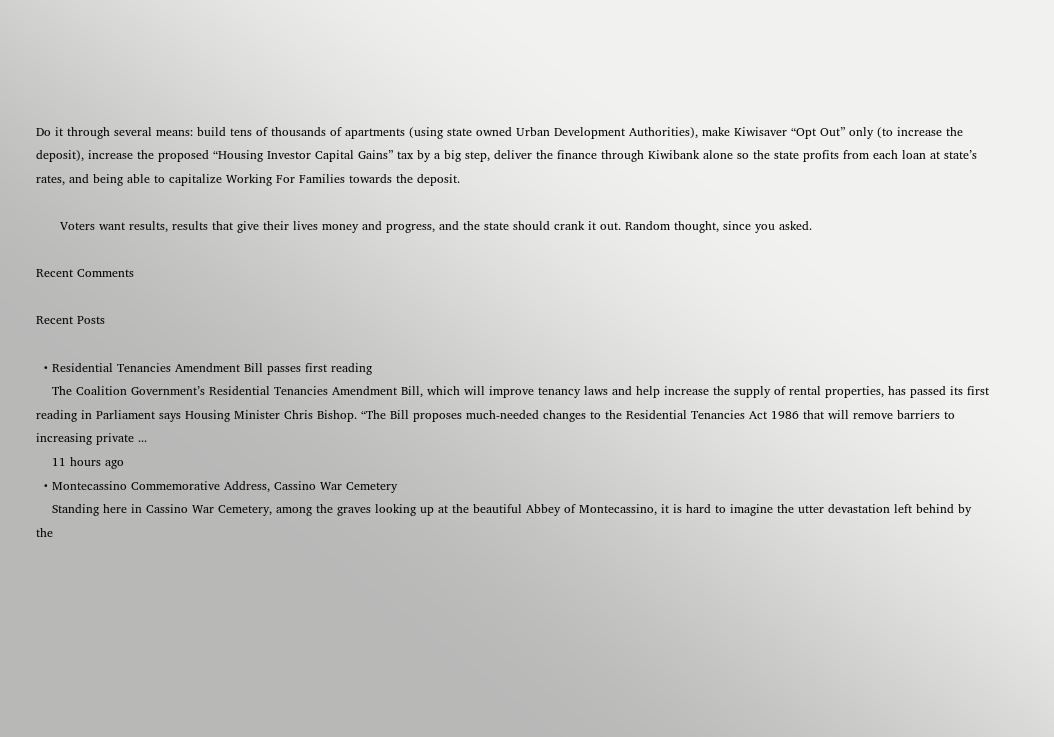Do it through several means: build tens of thousands of apartments (using state owned Urban Development Authorities), make Kiwisaver “Opt Out” only (to increase the deposit), increase the proposed “Housing Investor Capital Gains” tax by a big step, deliver the finance through Kiwibank alone so the state profits from each loan at state’s rates, and being able to capitalize Working For Families towards the deposit.

      Voters want results, results that give their lives money and progress, and the state should crank it out. Random thought, since you asked.

Recent Comments

Recent Posts

  • Residential Tenancies Amendment Bill passes first reading
    The Coalition Government’s Residential Tenancies Amendment Bill, which will improve tenancy laws and help increase the supply of rental properties, has passed its first reading in Parliament says Housing Minister Chris Bishop. “The Bill proposes much-needed changes to the Residential Tenancies Act 1986 that will remove barriers to increasing private ...
    11 hours ago
  • Montecassino Commemorative Address, Cassino War Cemetery
    Standing here in Cassino War Cemetery, among the graves looking up at the beautiful Abbey of Montecassino, it is hard to imagine the utter devastation left behind by the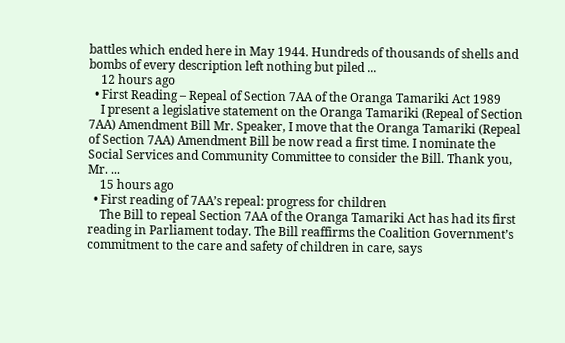battles which ended here in May 1944. Hundreds of thousands of shells and bombs of every description left nothing but piled ...
    12 hours ago
  • First Reading – Repeal of Section 7AA of the Oranga Tamariki Act 1989
    I present a legislative statement on the Oranga Tamariki (Repeal of Section 7AA) Amendment Bill Mr. Speaker, I move that the Oranga Tamariki (Repeal of Section 7AA) Amendment Bill be now read a first time. I nominate the Social Services and Community Committee to consider the Bill. Thank you, Mr. ...
    15 hours ago
  • First reading of 7AA’s repeal: progress for children
    The Bill to repeal Section 7AA of the Oranga Tamariki Act has had its first reading in Parliament today. The Bill reaffirms the Coalition Government’s commitment to the care and safety of children in care, says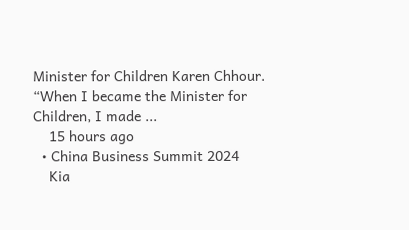Minister for Children Karen Chhour.  “When I became the Minister for Children, I made ...
    15 hours ago
  • China Business Summit 2024
    Kia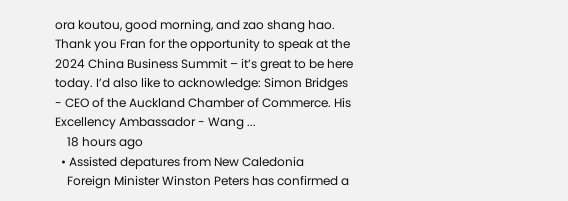ora koutou, good morning, and zao shang hao. Thank you Fran for the opportunity to speak at the 2024 China Business Summit – it’s great to be here today. I’d also like to acknowledge: Simon Bridges - CEO of the Auckland Chamber of Commerce. His Excellency Ambassador - Wang ...
    18 hours ago
  • Assisted depatures from New Caledonia
    Foreign Minister Winston Peters has confirmed a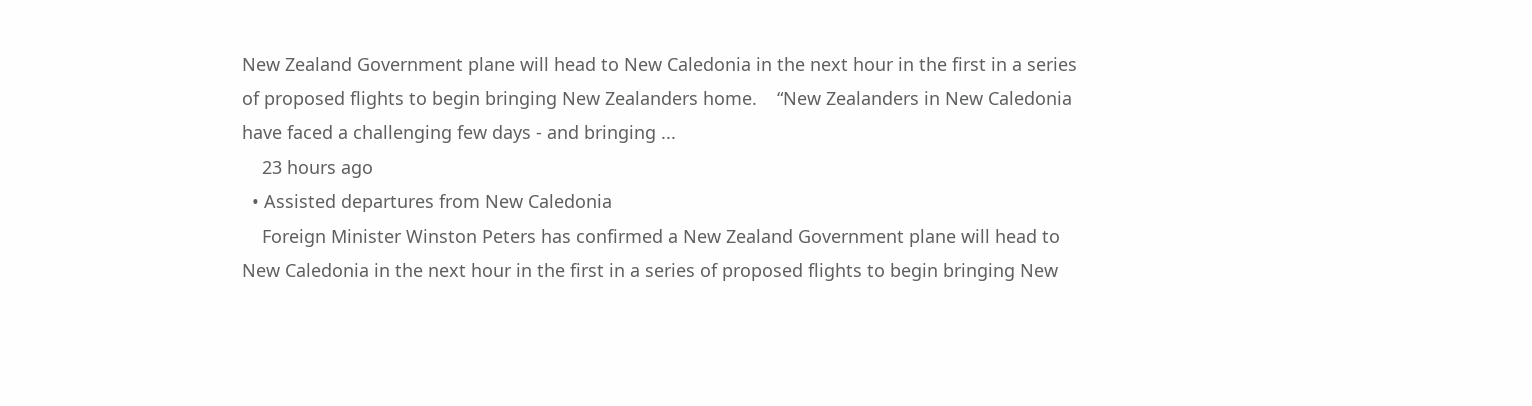New Zealand Government plane will head to New Caledonia in the next hour in the first in a series of proposed flights to begin bringing New Zealanders home.    “New Zealanders in New Caledonia have faced a challenging few days - and bringing ...
    23 hours ago
  • Assisted departures from New Caledonia
    Foreign Minister Winston Peters has confirmed a New Zealand Government plane will head to New Caledonia in the next hour in the first in a series of proposed flights to begin bringing New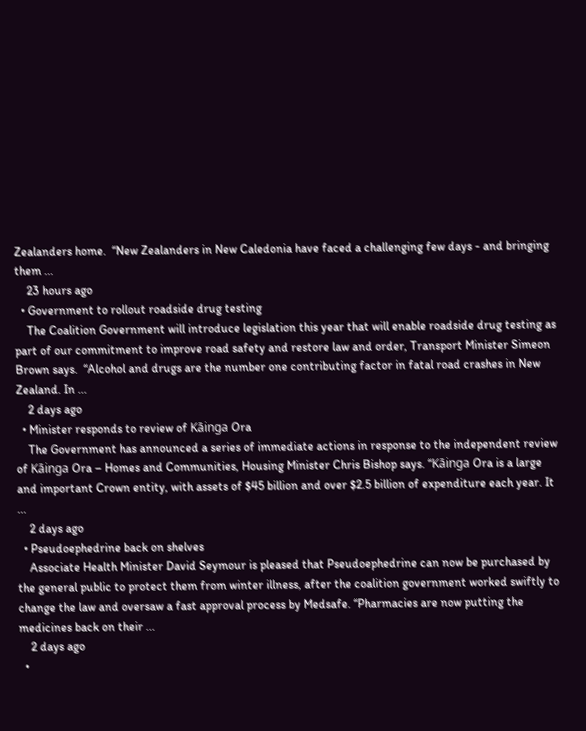Zealanders home.  “New Zealanders in New Caledonia have faced a challenging few days - and bringing them ...
    23 hours ago
  • Government to rollout roadside drug testing
    The Coalition Government will introduce legislation this year that will enable roadside drug testing as part of our commitment to improve road safety and restore law and order, Transport Minister Simeon Brown says.  “Alcohol and drugs are the number one contributing factor in fatal road crashes in New Zealand. In ...
    2 days ago
  • Minister responds to review of Kāinga Ora
    The Government has announced a series of immediate actions in response to the independent review of Kāinga Ora – Homes and Communities, Housing Minister Chris Bishop says. “Kāinga Ora is a large and important Crown entity, with assets of $45 billion and over $2.5 billion of expenditure each year. It ...
    2 days ago
  • Pseudoephedrine back on shelves
    Associate Health Minister David Seymour is pleased that Pseudoephedrine can now be purchased by the general public to protect them from winter illness, after the coalition government worked swiftly to change the law and oversaw a fast approval process by Medsafe. “Pharmacies are now putting the medicines back on their ...
    2 days ago
  •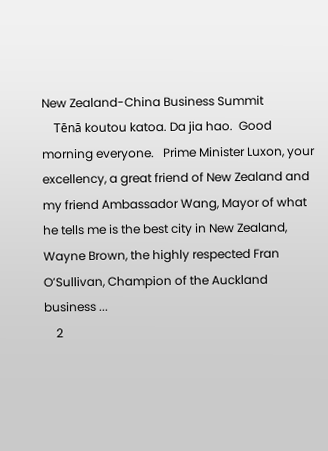New Zealand-China Business Summit
    Tēnā koutou katoa. Da jia hao.  Good morning everyone.   Prime Minister Luxon, your excellency, a great friend of New Zealand and my friend Ambassador Wang, Mayor of what he tells me is the best city in New Zealand, Wayne Brown, the highly respected Fran O’Sullivan, Champion of the Auckland business ...
    2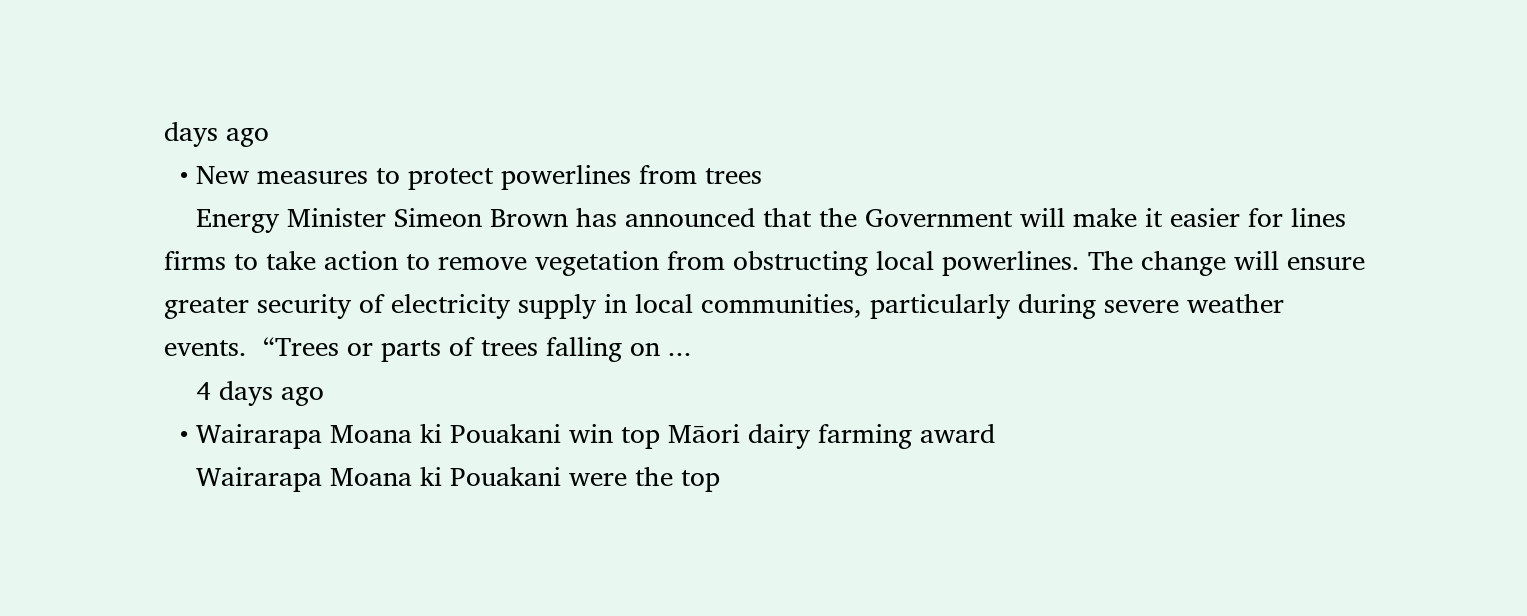days ago
  • New measures to protect powerlines from trees
    Energy Minister Simeon Brown has announced that the Government will make it easier for lines firms to take action to remove vegetation from obstructing local powerlines. The change will ensure greater security of electricity supply in local communities, particularly during severe weather events.  “Trees or parts of trees falling on ...
    4 days ago
  • Wairarapa Moana ki Pouakani win top Māori dairy farming award
    Wairarapa Moana ki Pouakani were the top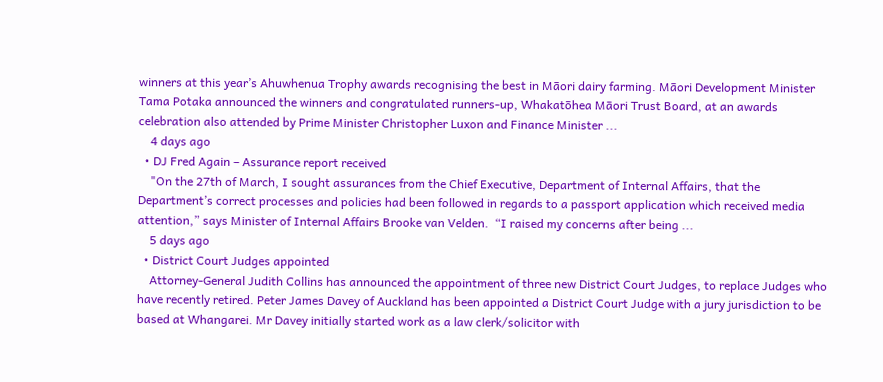winners at this year’s Ahuwhenua Trophy awards recognising the best in Māori dairy farming. Māori Development Minister Tama Potaka announced the winners and congratulated runners-up, Whakatōhea Māori Trust Board, at an awards celebration also attended by Prime Minister Christopher Luxon and Finance Minister ...
    4 days ago
  • DJ Fred Again – Assurance report received
    "On the 27th of March, I sought assurances from the Chief Executive, Department of Internal Affairs, that the Department’s correct processes and policies had been followed in regards to a passport application which received media attention,” says Minister of Internal Affairs Brooke van Velden.  “I raised my concerns after being ...
    5 days ago
  • District Court Judges appointed
    Attorney-General Judith Collins has announced the appointment of three new District Court Judges, to replace Judges who have recently retired. Peter James Davey of Auckland has been appointed a District Court Judge with a jury jurisdiction to be based at Whangarei. Mr Davey initially started work as a law clerk/solicitor with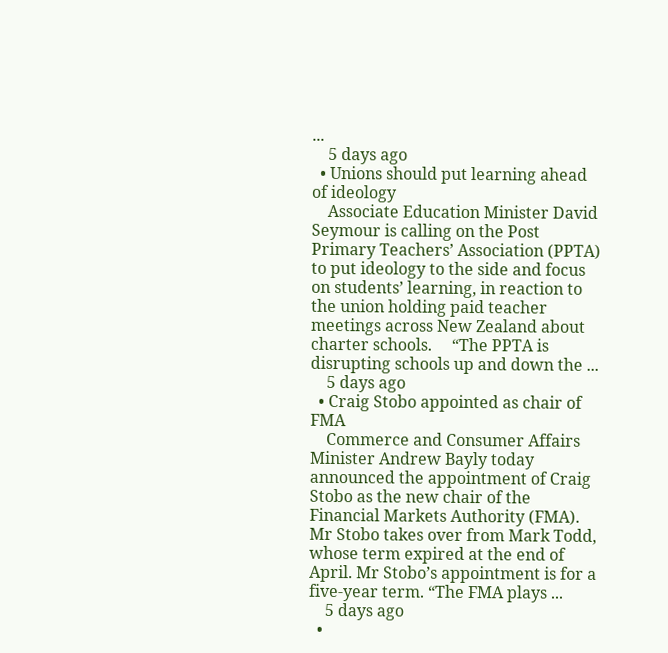...
    5 days ago
  • Unions should put learning ahead of ideology
    Associate Education Minister David Seymour is calling on the Post Primary Teachers’ Association (PPTA) to put ideology to the side and focus on students’ learning, in reaction to the union holding paid teacher meetings across New Zealand about charter schools.     “The PPTA is disrupting schools up and down the ...
    5 days ago
  • Craig Stobo appointed as chair of FMA
    Commerce and Consumer Affairs Minister Andrew Bayly today announced the appointment of Craig Stobo as the new chair of the Financial Markets Authority (FMA). Mr Stobo takes over from Mark Todd, whose term expired at the end of April. Mr Stobo’s appointment is for a five-year term. “The FMA plays ...
    5 days ago
  •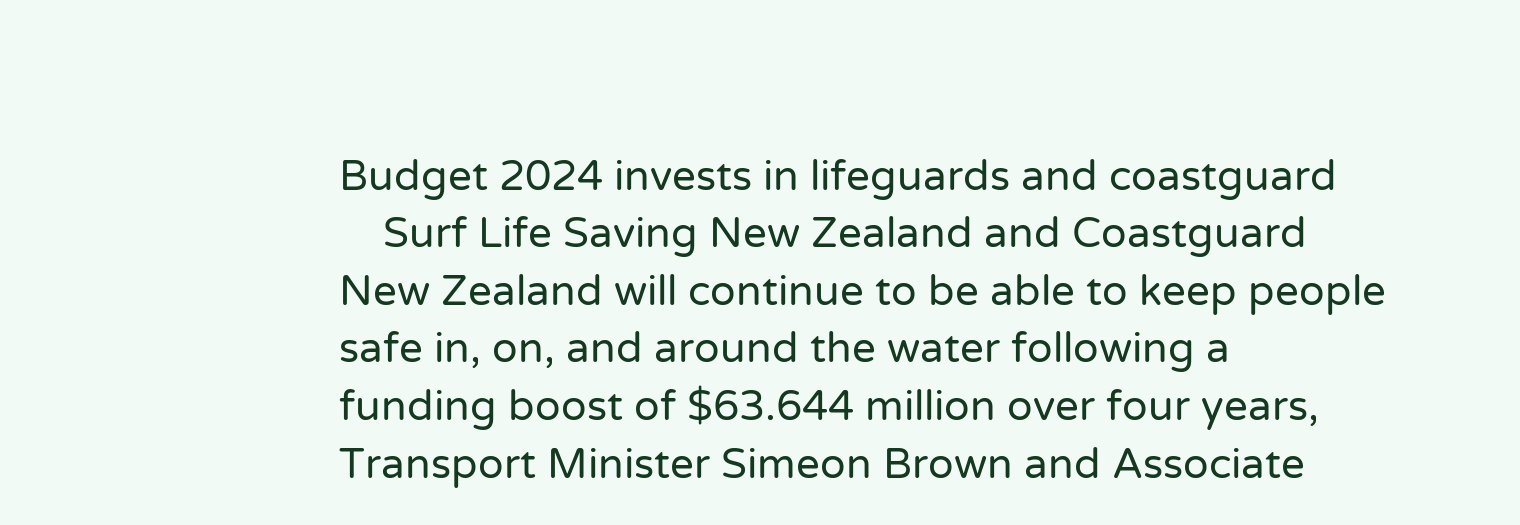Budget 2024 invests in lifeguards and coastguard
    Surf Life Saving New Zealand and Coastguard New Zealand will continue to be able to keep people safe in, on, and around the water following a funding boost of $63.644 million over four years, Transport Minister Simeon Brown and Associate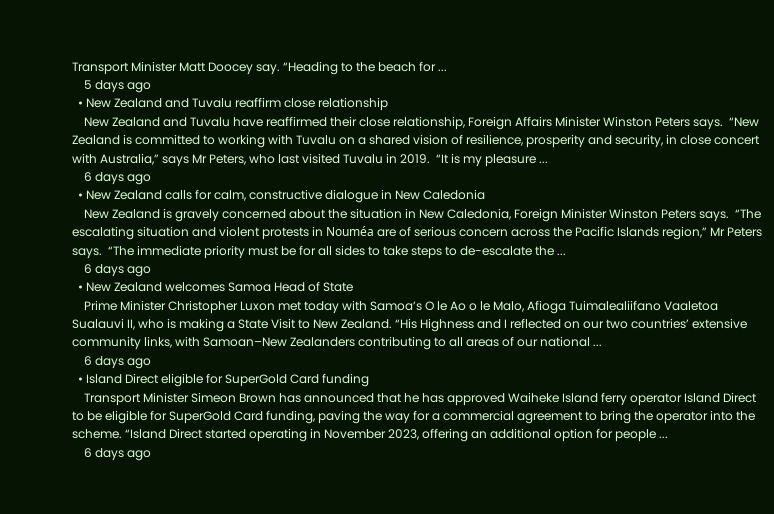Transport Minister Matt Doocey say. “Heading to the beach for ...
    5 days ago
  • New Zealand and Tuvalu reaffirm close relationship
    New Zealand and Tuvalu have reaffirmed their close relationship, Foreign Affairs Minister Winston Peters says.  “New Zealand is committed to working with Tuvalu on a shared vision of resilience, prosperity and security, in close concert with Australia,” says Mr Peters, who last visited Tuvalu in 2019.  “It is my pleasure ...
    6 days ago
  • New Zealand calls for calm, constructive dialogue in New Caledonia
    New Zealand is gravely concerned about the situation in New Caledonia, Foreign Minister Winston Peters says.  “The escalating situation and violent protests in Nouméa are of serious concern across the Pacific Islands region,” Mr Peters says.  “The immediate priority must be for all sides to take steps to de-escalate the ...
    6 days ago
  • New Zealand welcomes Samoa Head of State
    Prime Minister Christopher Luxon met today with Samoa’s O le Ao o le Malo, Afioga Tuimalealiifano Vaaletoa Sualauvi II, who is making a State Visit to New Zealand. “His Highness and I reflected on our two countries’ extensive community links, with Samoan–New Zealanders contributing to all areas of our national ...
    6 days ago
  • Island Direct eligible for SuperGold Card funding
    Transport Minister Simeon Brown has announced that he has approved Waiheke Island ferry operator Island Direct to be eligible for SuperGold Card funding, paving the way for a commercial agreement to bring the operator into the scheme. “Island Direct started operating in November 2023, offering an additional option for people ...
    6 days ago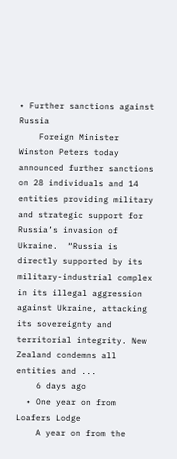• Further sanctions against Russia
    Foreign Minister Winston Peters today announced further sanctions on 28 individuals and 14 entities providing military and strategic support for Russia’s invasion of Ukraine.  “Russia is directly supported by its military-industrial complex in its illegal aggression against Ukraine, attacking its sovereignty and territorial integrity. New Zealand condemns all entities and ...
    6 days ago
  • One year on from Loafers Lodge
    A year on from the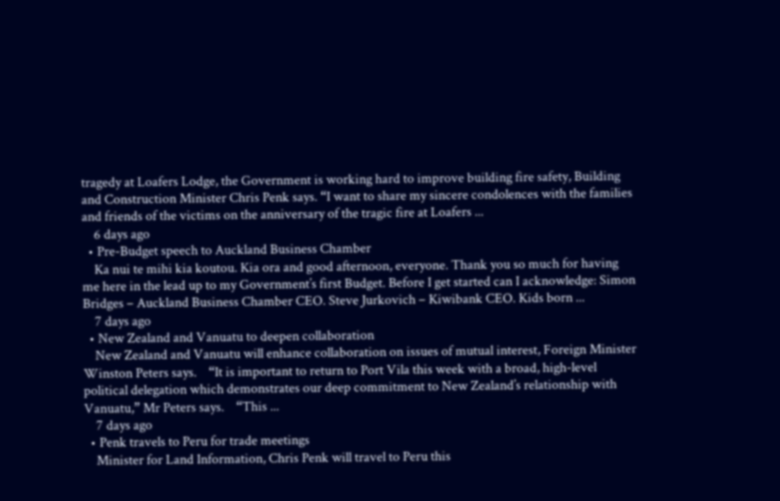tragedy at Loafers Lodge, the Government is working hard to improve building fire safety, Building and Construction Minister Chris Penk says. “I want to share my sincere condolences with the families and friends of the victims on the anniversary of the tragic fire at Loafers ...
    6 days ago
  • Pre-Budget speech to Auckland Business Chamber
    Ka nui te mihi kia koutou. Kia ora and good afternoon, everyone. Thank you so much for having me here in the lead up to my Government’s first Budget. Before I get started can I acknowledge: Simon Bridges – Auckland Business Chamber CEO. Steve Jurkovich – Kiwibank CEO. Kids born ...
    7 days ago
  • New Zealand and Vanuatu to deepen collaboration
    New Zealand and Vanuatu will enhance collaboration on issues of mutual interest, Foreign Minister Winston Peters says.    “It is important to return to Port Vila this week with a broad, high-level political delegation which demonstrates our deep commitment to New Zealand’s relationship with Vanuatu,” Mr Peters says.    “This ...
    7 days ago
  • Penk travels to Peru for trade meetings
    Minister for Land Information, Chris Penk will travel to Peru this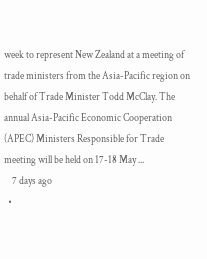week to represent New Zealand at a meeting of trade ministers from the Asia-Pacific region on behalf of Trade Minister Todd McClay. The annual Asia-Pacific Economic Cooperation (APEC) Ministers Responsible for Trade meeting will be held on 17-18 May ...
    7 days ago
  •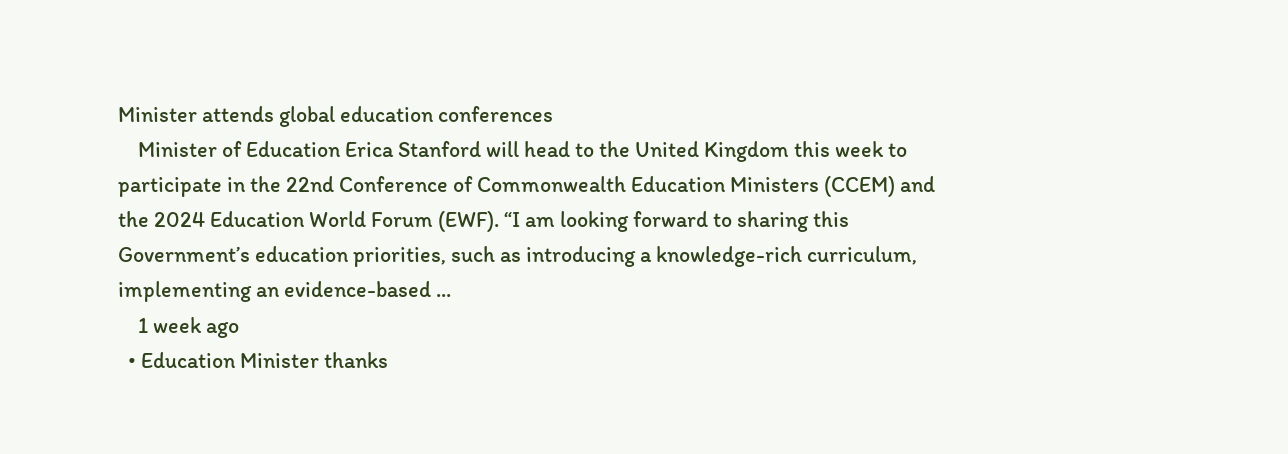Minister attends global education conferences
    Minister of Education Erica Stanford will head to the United Kingdom this week to participate in the 22nd Conference of Commonwealth Education Ministers (CCEM) and the 2024 Education World Forum (EWF). “I am looking forward to sharing this Government’s education priorities, such as introducing a knowledge-rich curriculum, implementing an evidence-based ...
    1 week ago
  • Education Minister thanks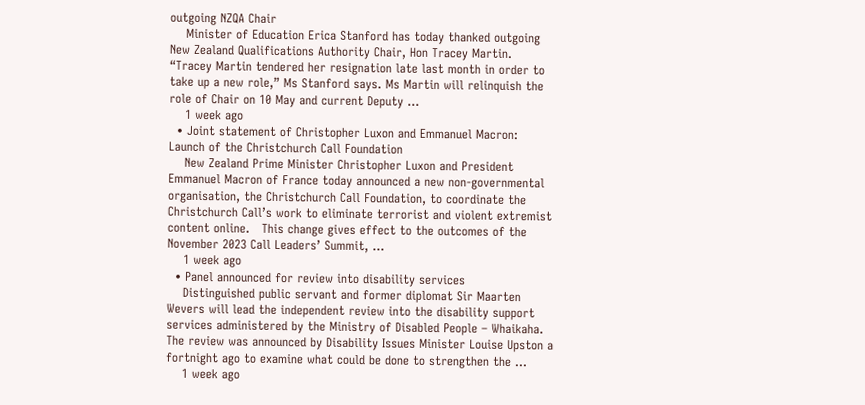outgoing NZQA Chair
    Minister of Education Erica Stanford has today thanked outgoing New Zealand Qualifications Authority Chair, Hon Tracey Martin. “Tracey Martin tendered her resignation late last month in order to take up a new role,” Ms Stanford says. Ms Martin will relinquish the role of Chair on 10 May and current Deputy ...
    1 week ago
  • Joint statement of Christopher Luxon and Emmanuel Macron: Launch of the Christchurch Call Foundation
    New Zealand Prime Minister Christopher Luxon and President Emmanuel Macron of France today announced a new non-governmental organisation, the Christchurch Call Foundation, to coordinate the Christchurch Call’s work to eliminate terrorist and violent extremist content online.   This change gives effect to the outcomes of the November 2023 Call Leaders’ Summit, ...
    1 week ago
  • Panel announced for review into disability services
    Distinguished public servant and former diplomat Sir Maarten Wevers will lead the independent review into the disability support services administered by the Ministry of Disabled People – Whaikaha. The review was announced by Disability Issues Minister Louise Upston a fortnight ago to examine what could be done to strengthen the ...
    1 week ago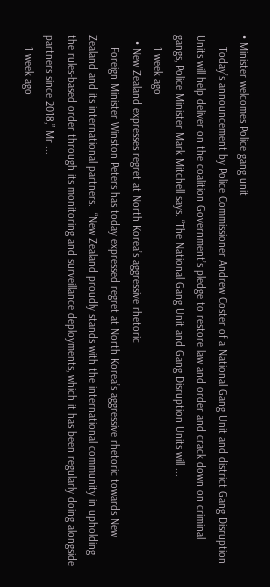• Minister welcomes Police gang unit
    Today’s announcement by Police Commissioner Andrew Coster of a National Gang Unit and district Gang Disruption Units will help deliver on the coalition Government’s pledge to restore law and order and crack down on criminal gangs, Police Minister Mark Mitchell says. “The National Gang Unit and Gang Disruption Units will ...
    1 week ago
  • New Zealand expresses regret at North Korea’s aggressive rhetoric
    Foreign Minister Winston Peters has today expressed regret at North Korea’s aggressive rhetoric towards New Zealand and its international partners.  “New Zealand proudly stands with the international community in upholding the rules-based order through its monitoring and surveillance deployments, which it has been regularly doing alongside partners since 2018,” Mr ...
    1 week ago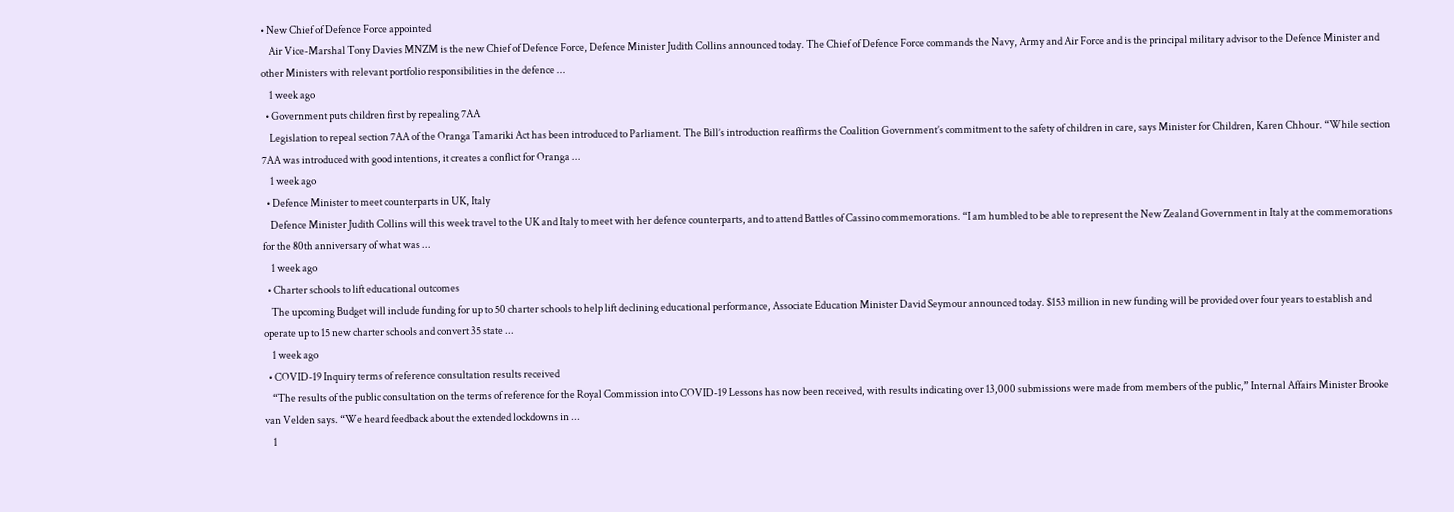• New Chief of Defence Force appointed
    Air Vice-Marshal Tony Davies MNZM is the new Chief of Defence Force, Defence Minister Judith Collins announced today. The Chief of Defence Force commands the Navy, Army and Air Force and is the principal military advisor to the Defence Minister and other Ministers with relevant portfolio responsibilities in the defence ...
    1 week ago
  • Government puts children first by repealing 7AA
    Legislation to repeal section 7AA of the Oranga Tamariki Act has been introduced to Parliament. The Bill’s introduction reaffirms the Coalition Government’s commitment to the safety of children in care, says Minister for Children, Karen Chhour. “While section 7AA was introduced with good intentions, it creates a conflict for Oranga ...
    1 week ago
  • Defence Minister to meet counterparts in UK, Italy
    Defence Minister Judith Collins will this week travel to the UK and Italy to meet with her defence counterparts, and to attend Battles of Cassino commemorations. “I am humbled to be able to represent the New Zealand Government in Italy at the commemorations for the 80th anniversary of what was ...
    1 week ago
  • Charter schools to lift educational outcomes
    The upcoming Budget will include funding for up to 50 charter schools to help lift declining educational performance, Associate Education Minister David Seymour announced today. $153 million in new funding will be provided over four years to establish and operate up to 15 new charter schools and convert 35 state ...
    1 week ago
  • COVID-19 Inquiry terms of reference consultation results received
    “The results of the public consultation on the terms of reference for the Royal Commission into COVID-19 Lessons has now been received, with results indicating over 13,000 submissions were made from members of the public,” Internal Affairs Minister Brooke van Velden says. “We heard feedback about the extended lockdowns in ...
    1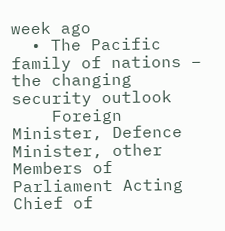week ago
  • The Pacific family of nations – the changing security outlook
    Foreign Minister, Defence Minister, other Members of Parliament Acting Chief of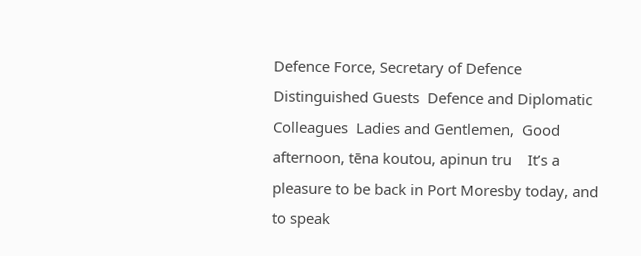Defence Force, Secretary of Defence Distinguished Guests  Defence and Diplomatic Colleagues  Ladies and Gentlemen,  Good afternoon, tēna koutou, apinun tru    It’s a pleasure to be back in Port Moresby today, and to speak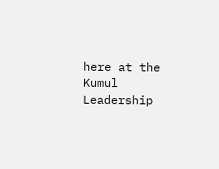here at the Kumul Leadership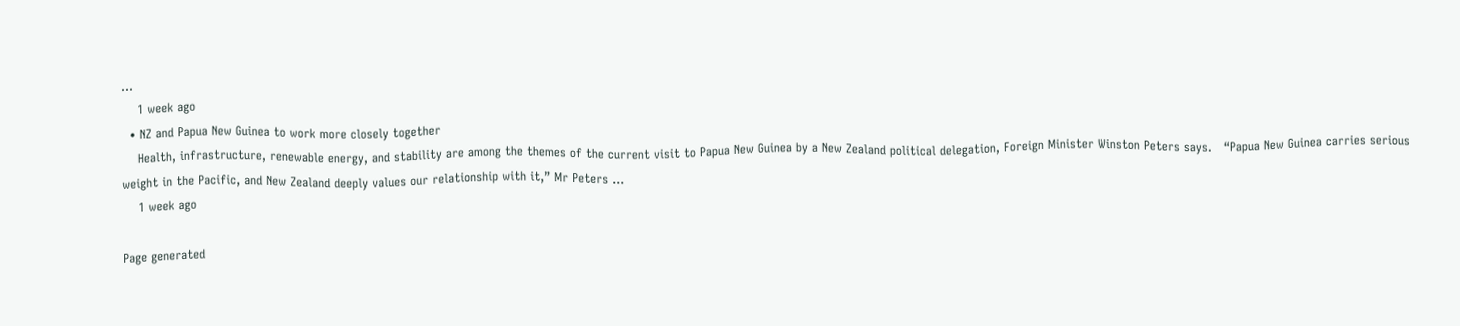...
    1 week ago
  • NZ and Papua New Guinea to work more closely together
    Health, infrastructure, renewable energy, and stability are among the themes of the current visit to Papua New Guinea by a New Zealand political delegation, Foreign Minister Winston Peters says.   “Papua New Guinea carries serious weight in the Pacific, and New Zealand deeply values our relationship with it,” Mr Peters ...
    1 week ago

Page generated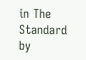in The Standard by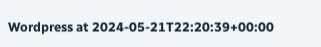Wordpress at 2024-05-21T22:20:39+00:00